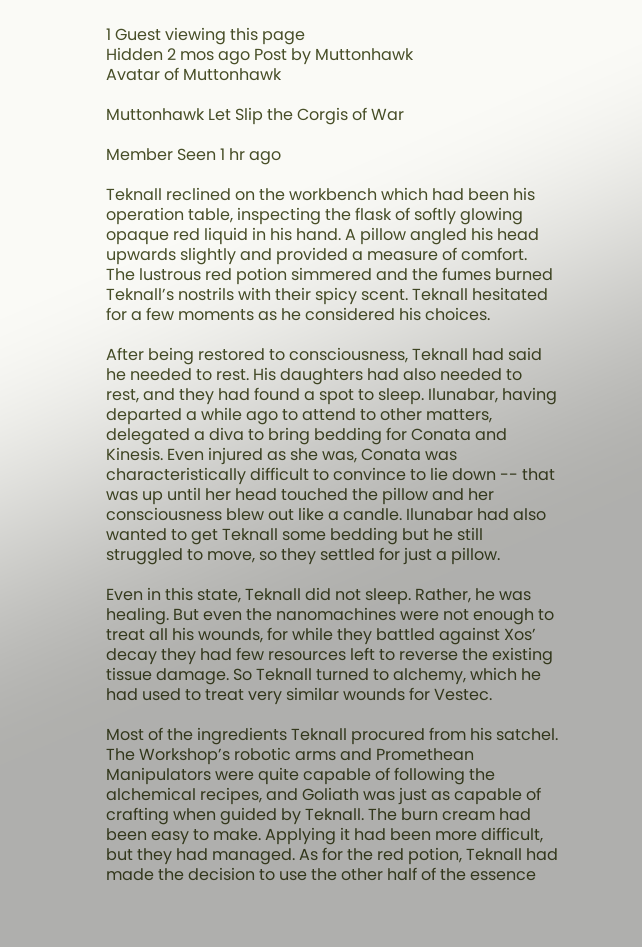1 Guest viewing this page
Hidden 2 mos ago Post by Muttonhawk
Avatar of Muttonhawk

Muttonhawk Let Slip the Corgis of War

Member Seen 1 hr ago

Teknall reclined on the workbench which had been his operation table, inspecting the flask of softly glowing opaque red liquid in his hand. A pillow angled his head upwards slightly and provided a measure of comfort. The lustrous red potion simmered and the fumes burned Teknall’s nostrils with their spicy scent. Teknall hesitated for a few moments as he considered his choices.

After being restored to consciousness, Teknall had said he needed to rest. His daughters had also needed to rest, and they had found a spot to sleep. Ilunabar, having departed a while ago to attend to other matters, delegated a diva to bring bedding for Conata and Kinesis. Even injured as she was, Conata was characteristically difficult to convince to lie down -- that was up until her head touched the pillow and her consciousness blew out like a candle. Ilunabar had also wanted to get Teknall some bedding but he still struggled to move, so they settled for just a pillow.

Even in this state, Teknall did not sleep. Rather, he was healing. But even the nanomachines were not enough to treat all his wounds, for while they battled against Xos’ decay they had few resources left to reverse the existing tissue damage. So Teknall turned to alchemy, which he had used to treat very similar wounds for Vestec.

Most of the ingredients Teknall procured from his satchel. The Workshop’s robotic arms and Promethean Manipulators were quite capable of following the alchemical recipes, and Goliath was just as capable of crafting when guided by Teknall. The burn cream had been easy to make. Applying it had been more difficult, but they had managed. As for the red potion, Teknall had made the decision to use the other half of the essence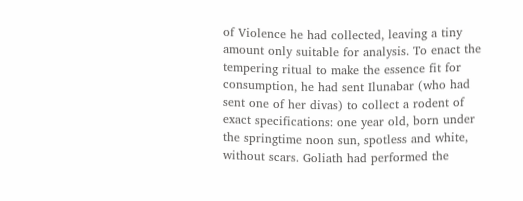of Violence he had collected, leaving a tiny amount only suitable for analysis. To enact the tempering ritual to make the essence fit for consumption, he had sent Ilunabar (who had sent one of her divas) to collect a rodent of exact specifications: one year old, born under the springtime noon sun, spotless and white, without scars. Goliath had performed the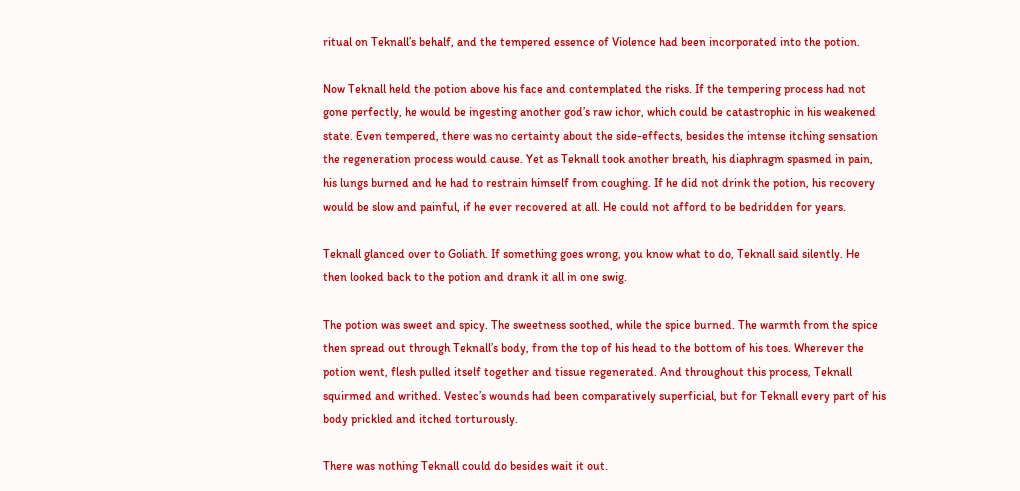ritual on Teknall’s behalf, and the tempered essence of Violence had been incorporated into the potion.

Now Teknall held the potion above his face and contemplated the risks. If the tempering process had not gone perfectly, he would be ingesting another god’s raw ichor, which could be catastrophic in his weakened state. Even tempered, there was no certainty about the side-effects, besides the intense itching sensation the regeneration process would cause. Yet as Teknall took another breath, his diaphragm spasmed in pain, his lungs burned and he had to restrain himself from coughing. If he did not drink the potion, his recovery would be slow and painful, if he ever recovered at all. He could not afford to be bedridden for years.

Teknall glanced over to Goliath. If something goes wrong, you know what to do, Teknall said silently. He then looked back to the potion and drank it all in one swig.

The potion was sweet and spicy. The sweetness soothed, while the spice burned. The warmth from the spice then spread out through Teknall’s body, from the top of his head to the bottom of his toes. Wherever the potion went, flesh pulled itself together and tissue regenerated. And throughout this process, Teknall squirmed and writhed. Vestec’s wounds had been comparatively superficial, but for Teknall every part of his body prickled and itched torturously.

There was nothing Teknall could do besides wait it out.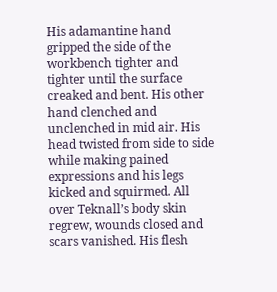His adamantine hand gripped the side of the workbench tighter and tighter until the surface creaked and bent. His other hand clenched and unclenched in mid air. His head twisted from side to side while making pained expressions and his legs kicked and squirmed. All over Teknall’s body skin regrew, wounds closed and scars vanished. His flesh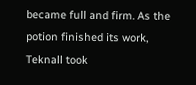became full and firm. As the potion finished its work, Teknall took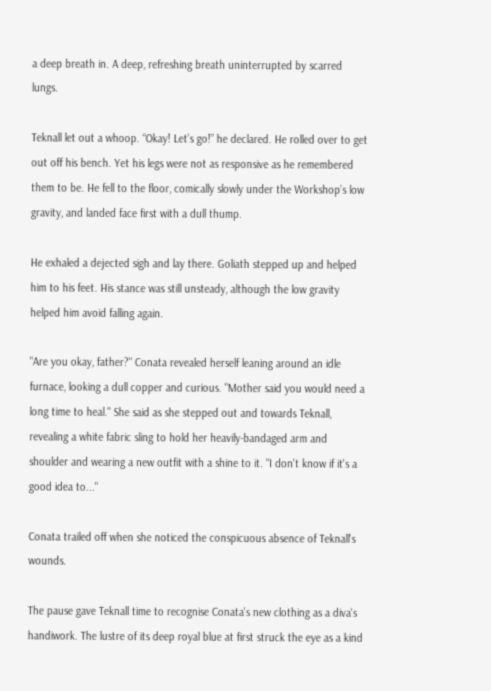a deep breath in. A deep, refreshing breath uninterrupted by scarred lungs.

Teknall let out a whoop. “Okay! Let’s go!” he declared. He rolled over to get out off his bench. Yet his legs were not as responsive as he remembered them to be. He fell to the floor, comically slowly under the Workshop’s low gravity, and landed face first with a dull thump.

He exhaled a dejected sigh and lay there. Goliath stepped up and helped him to his feet. His stance was still unsteady, although the low gravity helped him avoid falling again.

"Are you okay, father?" Conata revealed herself leaning around an idle furnace, looking a dull copper and curious. "Mother said you would need a long time to heal." She said as she stepped out and towards Teknall, revealing a white fabric sling to hold her heavily-bandaged arm and shoulder and wearing a new outfit with a shine to it. "I don't know if it's a good idea to..."

Conata trailed off when she noticed the conspicuous absence of Teknall's wounds.

The pause gave Teknall time to recognise Conata's new clothing as a diva's handiwork. The lustre of its deep royal blue at first struck the eye as a kind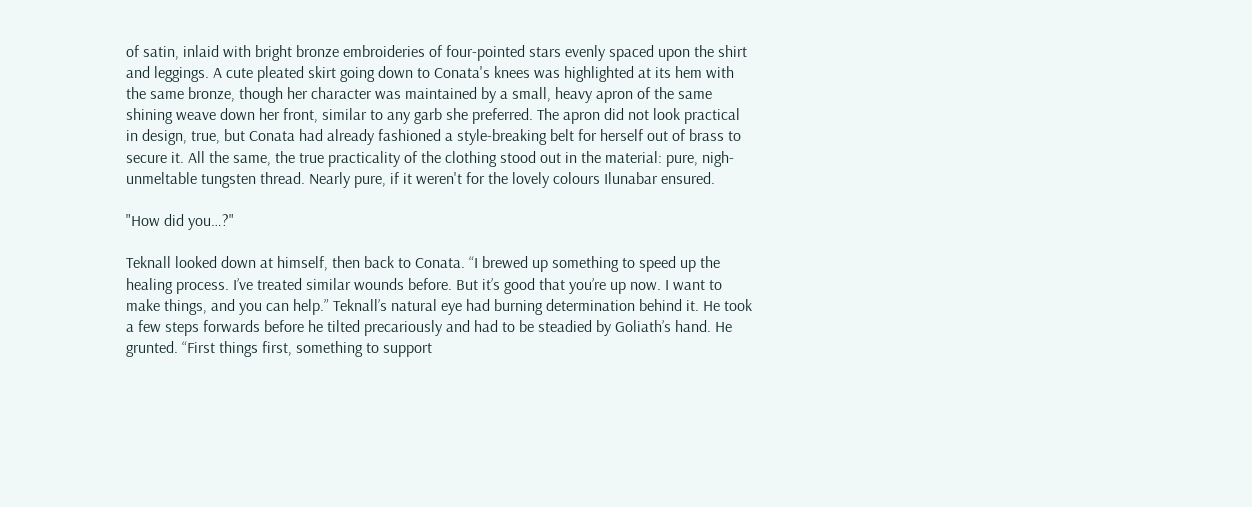of satin, inlaid with bright bronze embroideries of four-pointed stars evenly spaced upon the shirt and leggings. A cute pleated skirt going down to Conata's knees was highlighted at its hem with the same bronze, though her character was maintained by a small, heavy apron of the same shining weave down her front, similar to any garb she preferred. The apron did not look practical in design, true, but Conata had already fashioned a style-breaking belt for herself out of brass to secure it. All the same, the true practicality of the clothing stood out in the material: pure, nigh-unmeltable tungsten thread. Nearly pure, if it weren't for the lovely colours Ilunabar ensured.

"How did you…?"

Teknall looked down at himself, then back to Conata. “I brewed up something to speed up the healing process. I’ve treated similar wounds before. But it’s good that you’re up now. I want to make things, and you can help.” Teknall’s natural eye had burning determination behind it. He took a few steps forwards before he tilted precariously and had to be steadied by Goliath’s hand. He grunted. “First things first, something to support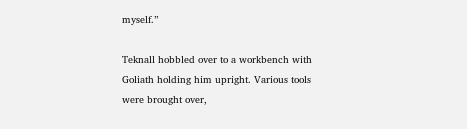myself.”

Teknall hobbled over to a workbench with Goliath holding him upright. Various tools were brought over,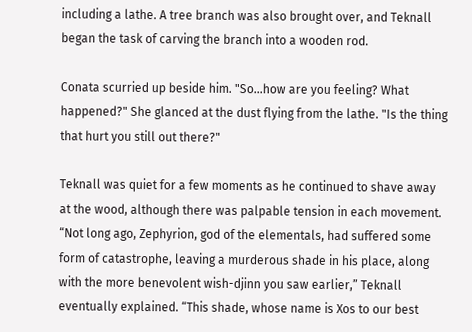including a lathe. A tree branch was also brought over, and Teknall began the task of carving the branch into a wooden rod.

Conata scurried up beside him. "So...how are you feeling? What happened?" She glanced at the dust flying from the lathe. "Is the thing that hurt you still out there?"

Teknall was quiet for a few moments as he continued to shave away at the wood, although there was palpable tension in each movement. “Not long ago, Zephyrion, god of the elementals, had suffered some form of catastrophe, leaving a murderous shade in his place, along with the more benevolent wish-djinn you saw earlier,” Teknall eventually explained. “This shade, whose name is Xos to our best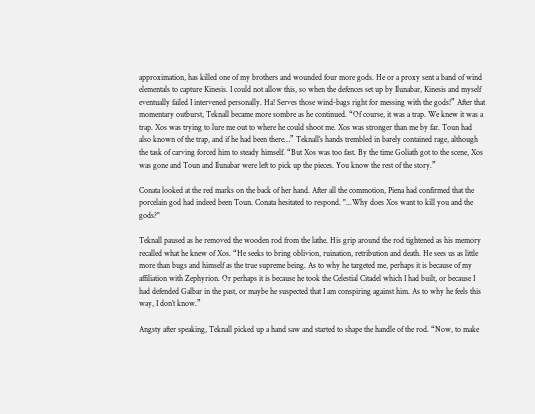approximation, has killed one of my brothers and wounded four more gods. He or a proxy sent a band of wind elementals to capture Kinesis. I could not allow this, so when the defences set up by Ilunabar, Kinesis and myself eventually failed I intervened personally. Ha! Serves those wind-bags right for messing with the gods!” After that momentary outburst, Teknall became more sombre as he continued. “Of course, it was a trap. We knew it was a trap. Xos was trying to lure me out to where he could shoot me. Xos was stronger than me by far. Toun had also known of the trap, and if he had been there…” Teknall’s hands trembled in barely contained rage, although the task of carving forced him to steady himself. “But Xos was too fast. By the time Goliath got to the scene, Xos was gone and Toun and Ilunabar were left to pick up the pieces. You know the rest of the story.”

Conata looked at the red marks on the back of her hand. After all the commotion, Piena had confirmed that the porcelain god had indeed been Toun. Conata hesitated to respond. "...Why does Xos want to kill you and the gods?"

Teknall paused as he removed the wooden rod from the lathe. His grip around the rod tightened as his memory recalled what he knew of Xos. “He seeks to bring oblivion, ruination, retribution and death. He sees us as little more than bugs and himself as the true supreme being. As to why he targeted me, perhaps it is because of my affiliation with Zephyrion. Or perhaps it is because he took the Celestial Citadel which I had built, or because I had defended Galbar in the past, or maybe he suspected that I am conspiring against him. As to why he feels this way, I don’t know.”

Angsty after speaking, Teknall picked up a hand saw and started to shape the handle of the rod. “Now, to make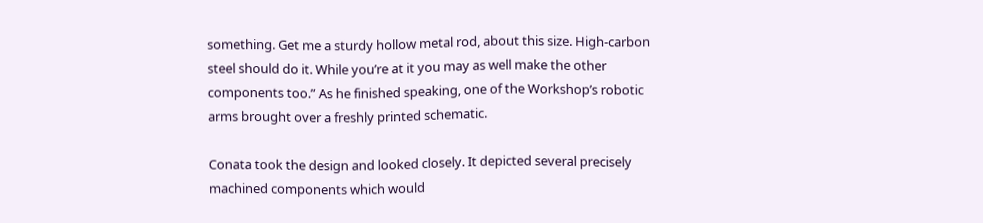something. Get me a sturdy hollow metal rod, about this size. High-carbon steel should do it. While you’re at it you may as well make the other components too.” As he finished speaking, one of the Workshop’s robotic arms brought over a freshly printed schematic.

Conata took the design and looked closely. It depicted several precisely machined components which would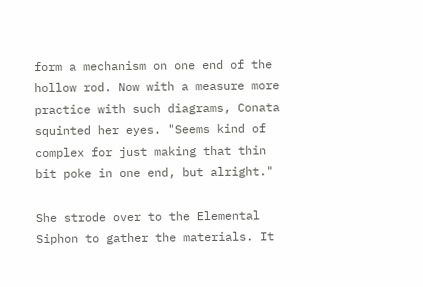form a mechanism on one end of the hollow rod. Now with a measure more practice with such diagrams, Conata squinted her eyes. "Seems kind of complex for just making that thin bit poke in one end, but alright."

She strode over to the Elemental Siphon to gather the materials. It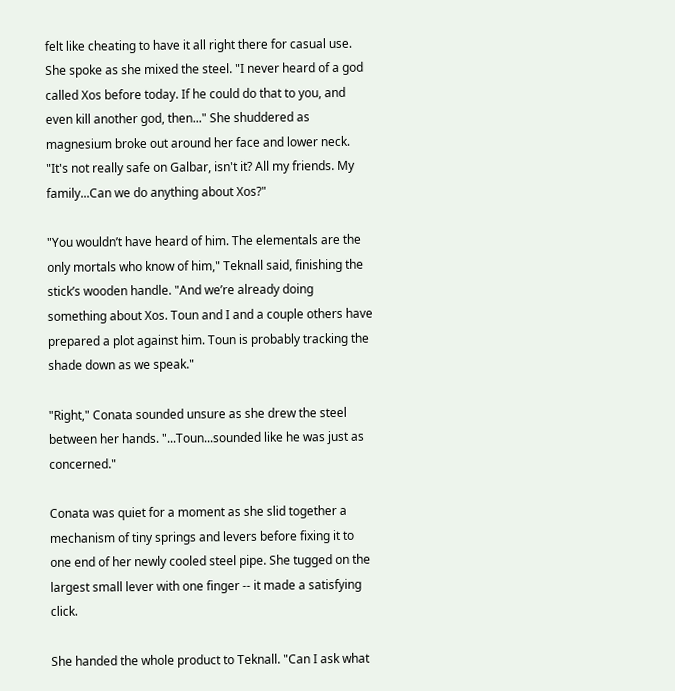felt like cheating to have it all right there for casual use. She spoke as she mixed the steel. "I never heard of a god called Xos before today. If he could do that to you, and even kill another god, then..." She shuddered as magnesium broke out around her face and lower neck. "It's not really safe on Galbar, isn't it? All my friends. My family...Can we do anything about Xos?"

"You wouldn’t have heard of him. The elementals are the only mortals who know of him," Teknall said, finishing the stick’s wooden handle. "And we’re already doing something about Xos. Toun and I and a couple others have prepared a plot against him. Toun is probably tracking the shade down as we speak."

"Right," Conata sounded unsure as she drew the steel between her hands. "...Toun...sounded like he was just as concerned."

Conata was quiet for a moment as she slid together a mechanism of tiny springs and levers before fixing it to one end of her newly cooled steel pipe. She tugged on the largest small lever with one finger -- it made a satisfying click.

She handed the whole product to Teknall. "Can I ask what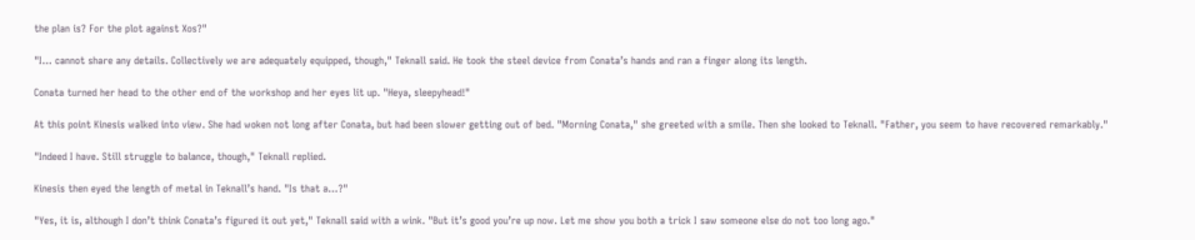the plan is? For the plot against Xos?"

"I… cannot share any details. Collectively we are adequately equipped, though," Teknall said. He took the steel device from Conata’s hands and ran a finger along its length.

Conata turned her head to the other end of the workshop and her eyes lit up. "Heya, sleepyhead!"

At this point Kinesis walked into view. She had woken not long after Conata, but had been slower getting out of bed. "Morning Conata," she greeted with a smile. Then she looked to Teknall. "Father, you seem to have recovered remarkably."

"Indeed I have. Still struggle to balance, though," Teknall replied.

Kinesis then eyed the length of metal in Teknall’s hand. "Is that a…?"

"Yes, it is, although I don’t think Conata’s figured it out yet," Teknall said with a wink. "But it’s good you’re up now. Let me show you both a trick I saw someone else do not too long ago."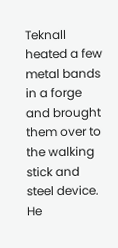Teknall heated a few metal bands in a forge and brought them over to the walking stick and steel device. He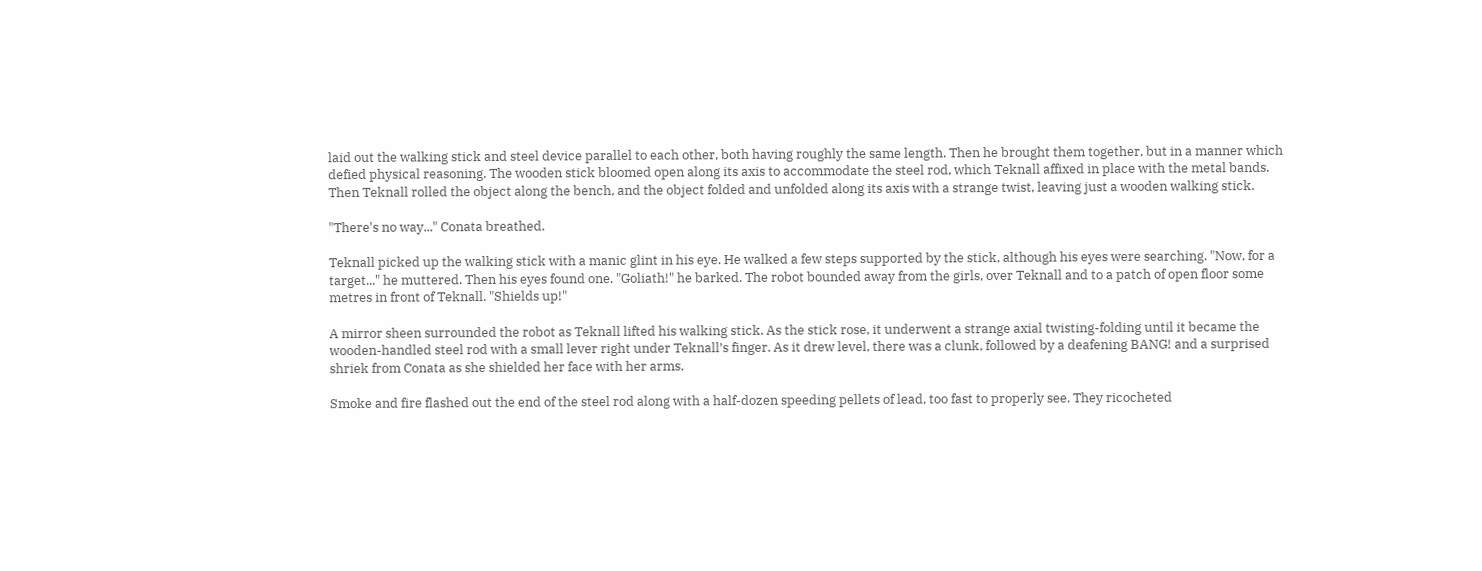laid out the walking stick and steel device parallel to each other, both having roughly the same length. Then he brought them together, but in a manner which defied physical reasoning. The wooden stick bloomed open along its axis to accommodate the steel rod, which Teknall affixed in place with the metal bands. Then Teknall rolled the object along the bench, and the object folded and unfolded along its axis with a strange twist, leaving just a wooden walking stick.

"There's no way..." Conata breathed.

Teknall picked up the walking stick with a manic glint in his eye. He walked a few steps supported by the stick, although his eyes were searching. "Now, for a target..." he muttered. Then his eyes found one. "Goliath!" he barked. The robot bounded away from the girls, over Teknall and to a patch of open floor some metres in front of Teknall. "Shields up!"

A mirror sheen surrounded the robot as Teknall lifted his walking stick. As the stick rose, it underwent a strange axial twisting-folding until it became the wooden-handled steel rod with a small lever right under Teknall’s finger. As it drew level, there was a clunk, followed by a deafening BANG! and a surprised shriek from Conata as she shielded her face with her arms.

Smoke and fire flashed out the end of the steel rod along with a half-dozen speeding pellets of lead, too fast to properly see. They ricocheted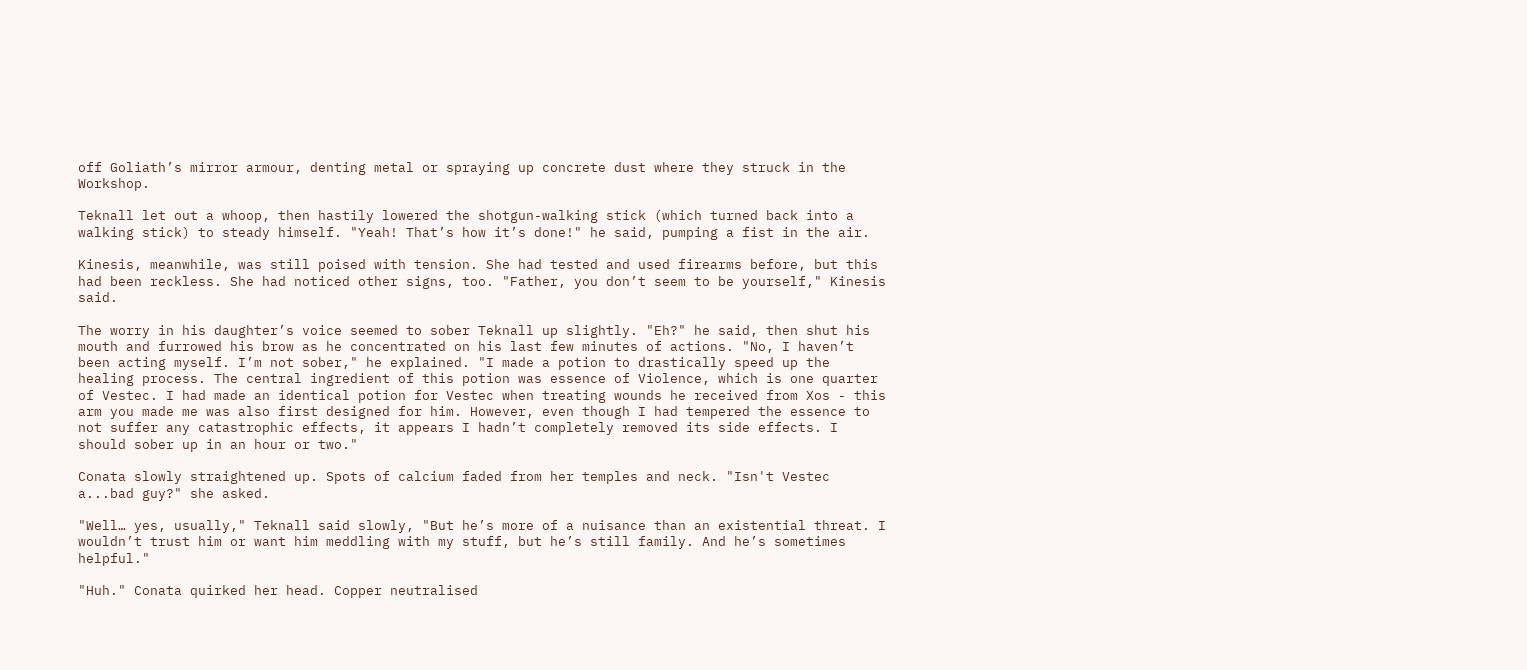off Goliath’s mirror armour, denting metal or spraying up concrete dust where they struck in the Workshop.

Teknall let out a whoop, then hastily lowered the shotgun-walking stick (which turned back into a walking stick) to steady himself. "Yeah! That’s how it’s done!" he said, pumping a fist in the air.

Kinesis, meanwhile, was still poised with tension. She had tested and used firearms before, but this had been reckless. She had noticed other signs, too. "Father, you don’t seem to be yourself," Kinesis said.

The worry in his daughter’s voice seemed to sober Teknall up slightly. "Eh?" he said, then shut his mouth and furrowed his brow as he concentrated on his last few minutes of actions. "No, I haven’t been acting myself. I’m not sober," he explained. "I made a potion to drastically speed up the healing process. The central ingredient of this potion was essence of Violence, which is one quarter of Vestec. I had made an identical potion for Vestec when treating wounds he received from Xos - this arm you made me was also first designed for him. However, even though I had tempered the essence to not suffer any catastrophic effects, it appears I hadn’t completely removed its side effects. I should sober up in an hour or two."

Conata slowly straightened up. Spots of calcium faded from her temples and neck. "Isn't Vestec a...bad guy?" she asked.

"Well… yes, usually," Teknall said slowly, "But he’s more of a nuisance than an existential threat. I wouldn’t trust him or want him meddling with my stuff, but he’s still family. And he’s sometimes helpful."

"Huh." Conata quirked her head. Copper neutralised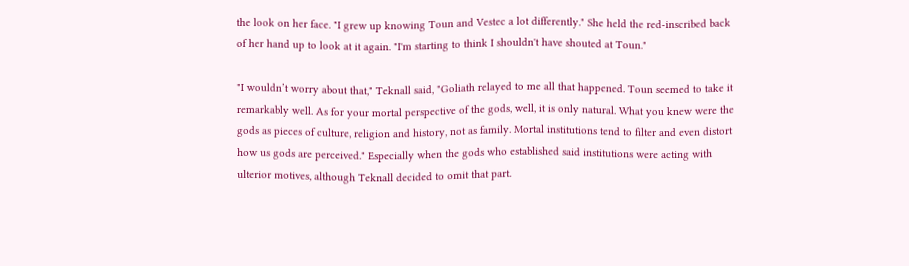the look on her face. "I grew up knowing Toun and Vestec a lot differently." She held the red-inscribed back of her hand up to look at it again. "I'm starting to think I shouldn't have shouted at Toun."

"I wouldn’t worry about that," Teknall said, "Goliath relayed to me all that happened. Toun seemed to take it remarkably well. As for your mortal perspective of the gods, well, it is only natural. What you knew were the gods as pieces of culture, religion and history, not as family. Mortal institutions tend to filter and even distort how us gods are perceived." Especially when the gods who established said institutions were acting with ulterior motives, although Teknall decided to omit that part.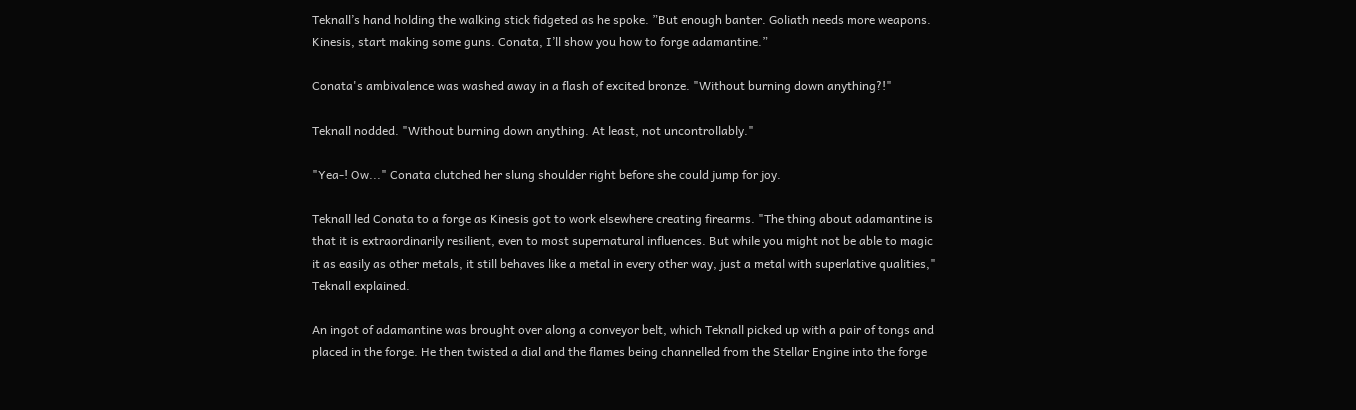Teknall’s hand holding the walking stick fidgeted as he spoke. ”But enough banter. Goliath needs more weapons. Kinesis, start making some guns. Conata, I’ll show you how to forge adamantine.”

Conata's ambivalence was washed away in a flash of excited bronze. "Without burning down anything?!"

Teknall nodded. "Without burning down anything. At least, not uncontrollably."

"Yea-! Ow..." Conata clutched her slung shoulder right before she could jump for joy.

Teknall led Conata to a forge as Kinesis got to work elsewhere creating firearms. "The thing about adamantine is that it is extraordinarily resilient, even to most supernatural influences. But while you might not be able to magic it as easily as other metals, it still behaves like a metal in every other way, just a metal with superlative qualities," Teknall explained.

An ingot of adamantine was brought over along a conveyor belt, which Teknall picked up with a pair of tongs and placed in the forge. He then twisted a dial and the flames being channelled from the Stellar Engine into the forge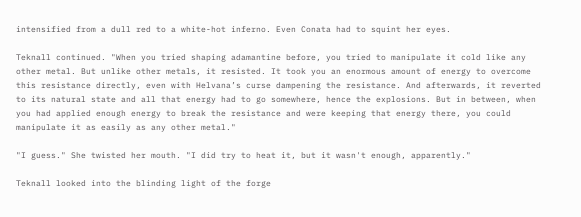intensified from a dull red to a white-hot inferno. Even Conata had to squint her eyes.

Teknall continued. "When you tried shaping adamantine before, you tried to manipulate it cold like any other metal. But unlike other metals, it resisted. It took you an enormous amount of energy to overcome this resistance directly, even with Helvana’s curse dampening the resistance. And afterwards, it reverted to its natural state and all that energy had to go somewhere, hence the explosions. But in between, when you had applied enough energy to break the resistance and were keeping that energy there, you could manipulate it as easily as any other metal."

"I guess." She twisted her mouth. "I did try to heat it, but it wasn't enough, apparently."

Teknall looked into the blinding light of the forge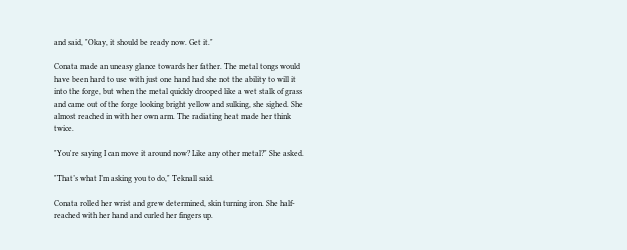and said, "Okay, it should be ready now. Get it."

Conata made an uneasy glance towards her father. The metal tongs would have been hard to use with just one hand had she not the ability to will it into the forge, but when the metal quickly drooped like a wet stalk of grass and came out of the forge looking bright yellow and sulking, she sighed. She almost reached in with her own arm. The radiating heat made her think twice.

"You're saying I can move it around now? Like any other metal?" She asked.

"That’s what I’m asking you to do," Teknall said.

Conata rolled her wrist and grew determined, skin turning iron. She half-reached with her hand and curled her fingers up.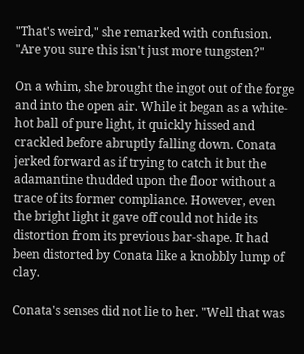"That's weird," she remarked with confusion. "Are you sure this isn't just more tungsten?"

On a whim, she brought the ingot out of the forge and into the open air. While it began as a white-hot ball of pure light, it quickly hissed and crackled before abruptly falling down. Conata jerked forward as if trying to catch it but the adamantine thudded upon the floor without a trace of its former compliance. However, even the bright light it gave off could not hide its distortion from its previous bar-shape. It had been distorted by Conata like a knobbly lump of clay.

Conata's senses did not lie to her. "Well that was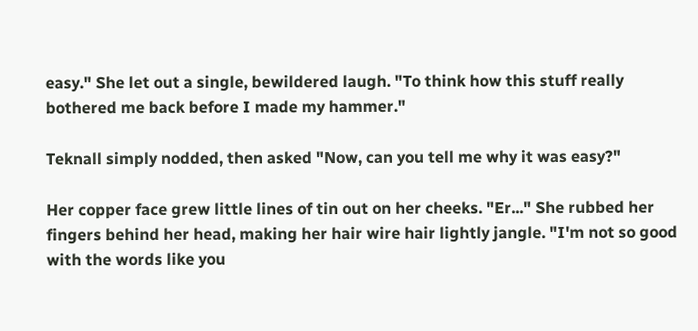easy." She let out a single, bewildered laugh. "To think how this stuff really bothered me back before I made my hammer."

Teknall simply nodded, then asked "Now, can you tell me why it was easy?"

Her copper face grew little lines of tin out on her cheeks. "Er..." She rubbed her fingers behind her head, making her hair wire hair lightly jangle. "I'm not so good with the words like you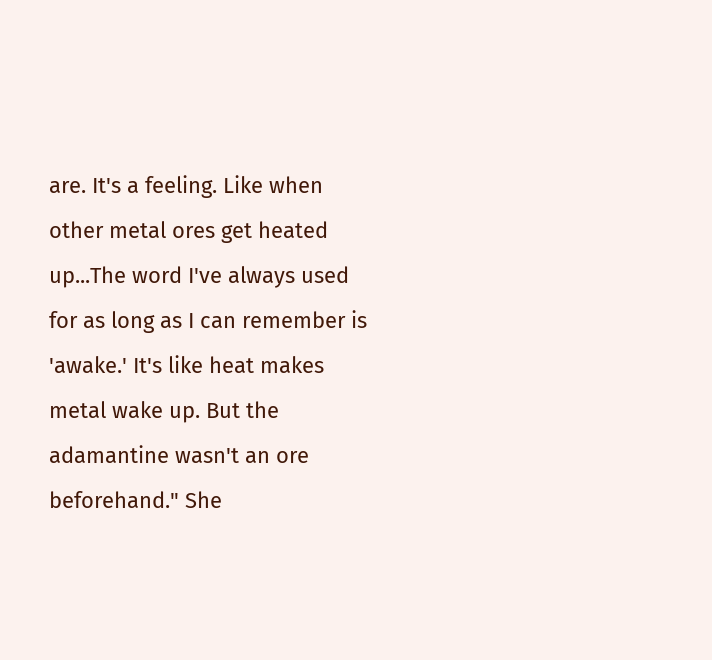are. It's a feeling. Like when other metal ores get heated up...The word I've always used for as long as I can remember is 'awake.' It's like heat makes metal wake up. But the adamantine wasn't an ore beforehand." She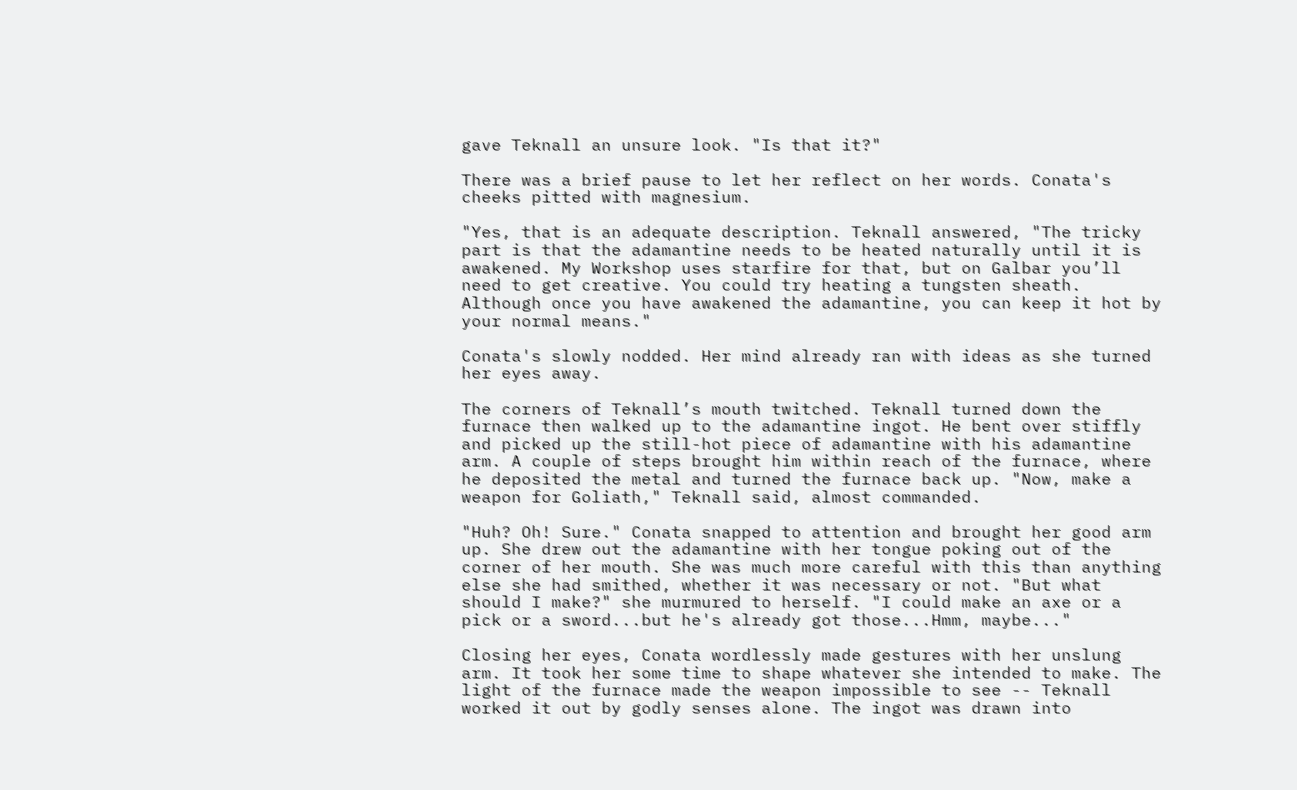gave Teknall an unsure look. "Is that it?"

There was a brief pause to let her reflect on her words. Conata's cheeks pitted with magnesium.

"Yes, that is an adequate description. Teknall answered, "The tricky part is that the adamantine needs to be heated naturally until it is awakened. My Workshop uses starfire for that, but on Galbar you’ll need to get creative. You could try heating a tungsten sheath. Although once you have awakened the adamantine, you can keep it hot by your normal means."

Conata's slowly nodded. Her mind already ran with ideas as she turned her eyes away.

The corners of Teknall’s mouth twitched. Teknall turned down the furnace then walked up to the adamantine ingot. He bent over stiffly and picked up the still-hot piece of adamantine with his adamantine arm. A couple of steps brought him within reach of the furnace, where he deposited the metal and turned the furnace back up. "Now, make a weapon for Goliath," Teknall said, almost commanded.

"Huh? Oh! Sure." Conata snapped to attention and brought her good arm up. She drew out the adamantine with her tongue poking out of the corner of her mouth. She was much more careful with this than anything else she had smithed, whether it was necessary or not. "But what should I make?" she murmured to herself. "I could make an axe or a pick or a sword...but he's already got those...Hmm, maybe..."

Closing her eyes, Conata wordlessly made gestures with her unslung arm. It took her some time to shape whatever she intended to make. The light of the furnace made the weapon impossible to see -- Teknall worked it out by godly senses alone. The ingot was drawn into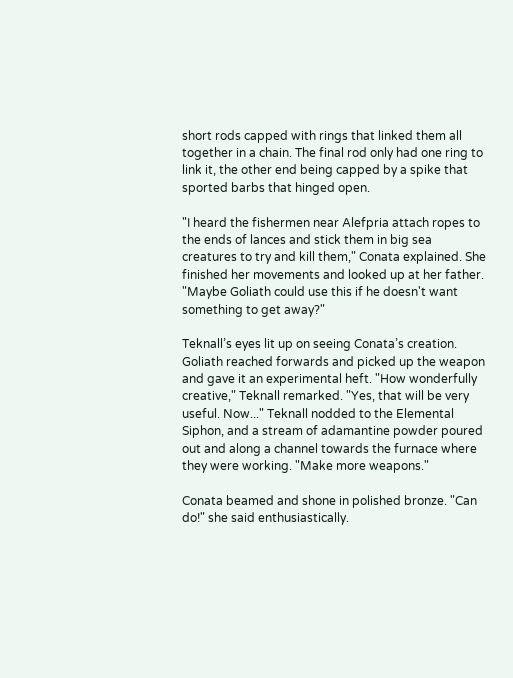short rods capped with rings that linked them all together in a chain. The final rod only had one ring to link it, the other end being capped by a spike that sported barbs that hinged open.

"I heard the fishermen near Alefpria attach ropes to the ends of lances and stick them in big sea creatures to try and kill them," Conata explained. She finished her movements and looked up at her father. "Maybe Goliath could use this if he doesn't want something to get away?"

Teknall’s eyes lit up on seeing Conata’s creation. Goliath reached forwards and picked up the weapon and gave it an experimental heft. "How wonderfully creative," Teknall remarked. "Yes, that will be very useful. Now..." Teknall nodded to the Elemental Siphon, and a stream of adamantine powder poured out and along a channel towards the furnace where they were working. "Make more weapons."

Conata beamed and shone in polished bronze. "Can do!" she said enthusiastically.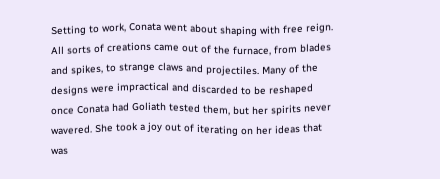Setting to work, Conata went about shaping with free reign. All sorts of creations came out of the furnace, from blades and spikes, to strange claws and projectiles. Many of the designs were impractical and discarded to be reshaped once Conata had Goliath tested them, but her spirits never wavered. She took a joy out of iterating on her ideas that was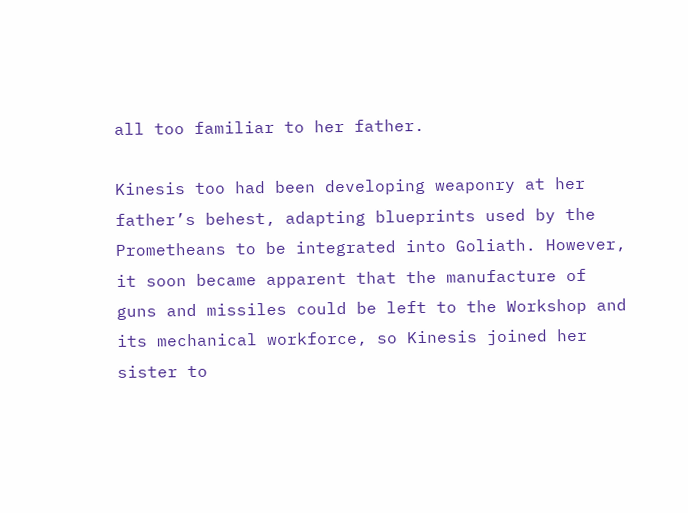all too familiar to her father.

Kinesis too had been developing weaponry at her father’s behest, adapting blueprints used by the Prometheans to be integrated into Goliath. However, it soon became apparent that the manufacture of guns and missiles could be left to the Workshop and its mechanical workforce, so Kinesis joined her sister to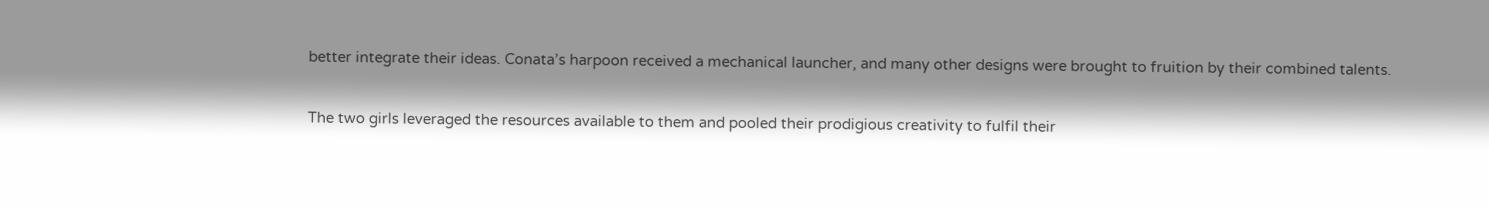better integrate their ideas. Conata’s harpoon received a mechanical launcher, and many other designs were brought to fruition by their combined talents.

The two girls leveraged the resources available to them and pooled their prodigious creativity to fulfil their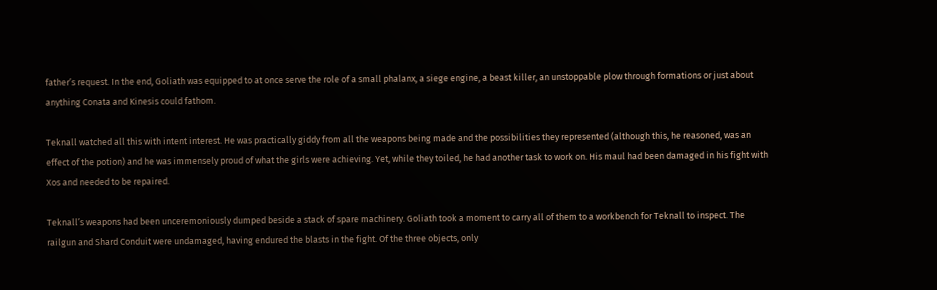father’s request. In the end, Goliath was equipped to at once serve the role of a small phalanx, a siege engine, a beast killer, an unstoppable plow through formations or just about anything Conata and Kinesis could fathom.

Teknall watched all this with intent interest. He was practically giddy from all the weapons being made and the possibilities they represented (although this, he reasoned, was an effect of the potion) and he was immensely proud of what the girls were achieving. Yet, while they toiled, he had another task to work on. His maul had been damaged in his fight with Xos and needed to be repaired.

Teknall’s weapons had been unceremoniously dumped beside a stack of spare machinery. Goliath took a moment to carry all of them to a workbench for Teknall to inspect. The railgun and Shard Conduit were undamaged, having endured the blasts in the fight. Of the three objects, only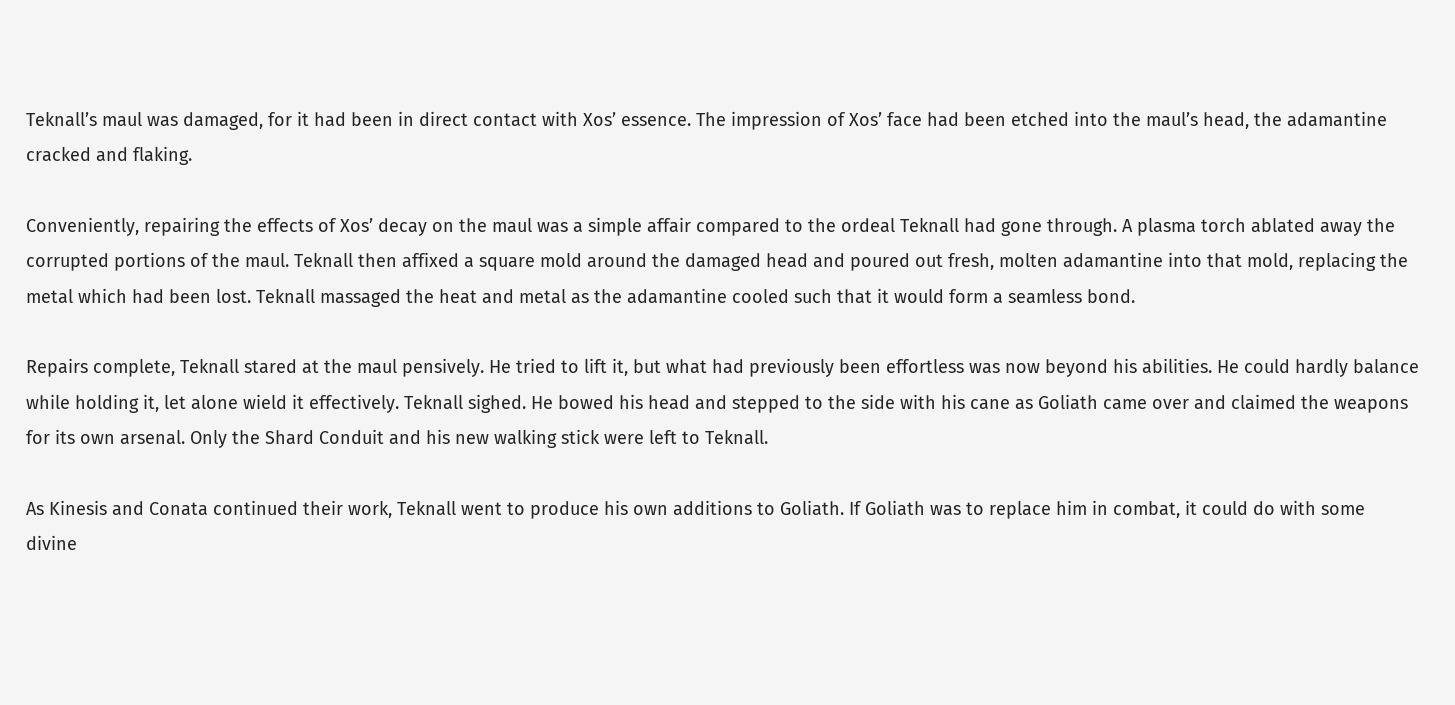Teknall’s maul was damaged, for it had been in direct contact with Xos’ essence. The impression of Xos’ face had been etched into the maul’s head, the adamantine cracked and flaking.

Conveniently, repairing the effects of Xos’ decay on the maul was a simple affair compared to the ordeal Teknall had gone through. A plasma torch ablated away the corrupted portions of the maul. Teknall then affixed a square mold around the damaged head and poured out fresh, molten adamantine into that mold, replacing the metal which had been lost. Teknall massaged the heat and metal as the adamantine cooled such that it would form a seamless bond.

Repairs complete, Teknall stared at the maul pensively. He tried to lift it, but what had previously been effortless was now beyond his abilities. He could hardly balance while holding it, let alone wield it effectively. Teknall sighed. He bowed his head and stepped to the side with his cane as Goliath came over and claimed the weapons for its own arsenal. Only the Shard Conduit and his new walking stick were left to Teknall.

As Kinesis and Conata continued their work, Teknall went to produce his own additions to Goliath. If Goliath was to replace him in combat, it could do with some divine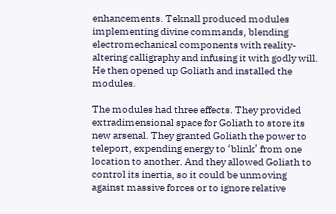enhancements. Teknall produced modules implementing divine commands, blending electromechanical components with reality-altering calligraphy and infusing it with godly will. He then opened up Goliath and installed the modules.

The modules had three effects. They provided extradimensional space for Goliath to store its new arsenal. They granted Goliath the power to teleport, expending energy to ‘blink’ from one location to another. And they allowed Goliath to control its inertia, so it could be unmoving against massive forces or to ignore relative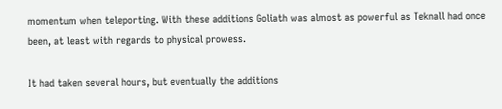momentum when teleporting. With these additions Goliath was almost as powerful as Teknall had once been, at least with regards to physical prowess.

It had taken several hours, but eventually the additions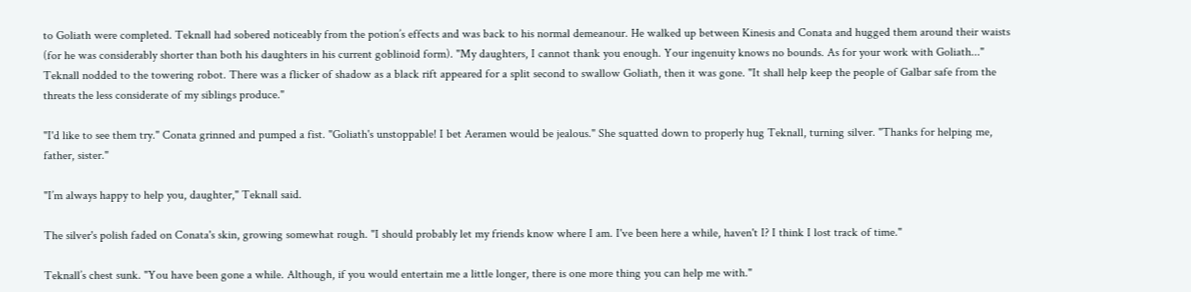to Goliath were completed. Teknall had sobered noticeably from the potion’s effects and was back to his normal demeanour. He walked up between Kinesis and Conata and hugged them around their waists (for he was considerably shorter than both his daughters in his current goblinoid form). "My daughters, I cannot thank you enough. Your ingenuity knows no bounds. As for your work with Goliath..." Teknall nodded to the towering robot. There was a flicker of shadow as a black rift appeared for a split second to swallow Goliath, then it was gone. "It shall help keep the people of Galbar safe from the threats the less considerate of my siblings produce."

"I'd like to see them try." Conata grinned and pumped a fist. "Goliath's unstoppable! I bet Aeramen would be jealous." She squatted down to properly hug Teknall, turning silver. "Thanks for helping me, father, sister."

"I’m always happy to help you, daughter," Teknall said.

The silver's polish faded on Conata's skin, growing somewhat rough. "I should probably let my friends know where I am. I've been here a while, haven't I? I think I lost track of time."

Teknall’s chest sunk. "You have been gone a while. Although, if you would entertain me a little longer, there is one more thing you can help me with."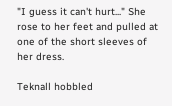"I guess it can't hurt..." She rose to her feet and pulled at one of the short sleeves of her dress.

Teknall hobbled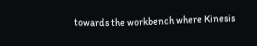towards the workbench where Kinesis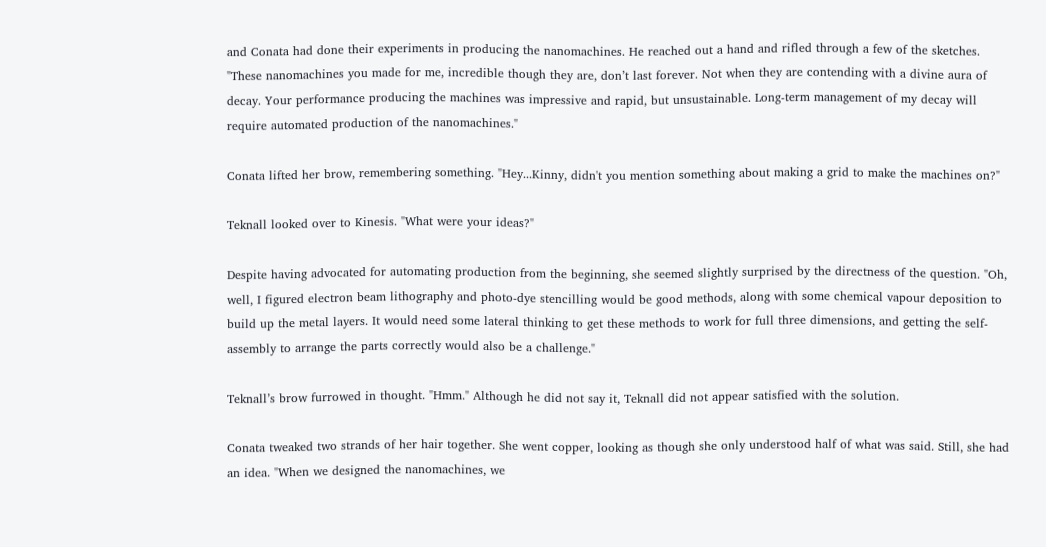and Conata had done their experiments in producing the nanomachines. He reached out a hand and rifled through a few of the sketches. "These nanomachines you made for me, incredible though they are, don’t last forever. Not when they are contending with a divine aura of decay. Your performance producing the machines was impressive and rapid, but unsustainable. Long-term management of my decay will require automated production of the nanomachines."

Conata lifted her brow, remembering something. "Hey...Kinny, didn't you mention something about making a grid to make the machines on?"

Teknall looked over to Kinesis. "What were your ideas?"

Despite having advocated for automating production from the beginning, she seemed slightly surprised by the directness of the question. "Oh, well, I figured electron beam lithography and photo-dye stencilling would be good methods, along with some chemical vapour deposition to build up the metal layers. It would need some lateral thinking to get these methods to work for full three dimensions, and getting the self-assembly to arrange the parts correctly would also be a challenge."

Teknall’s brow furrowed in thought. "Hmm." Although he did not say it, Teknall did not appear satisfied with the solution.

Conata tweaked two strands of her hair together. She went copper, looking as though she only understood half of what was said. Still, she had an idea. "When we designed the nanomachines, we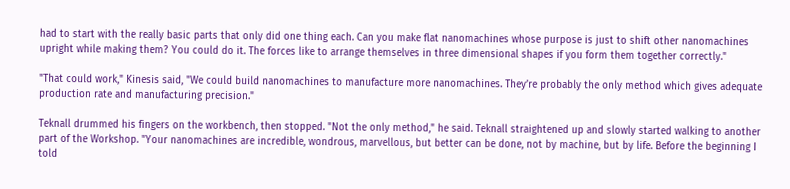had to start with the really basic parts that only did one thing each. Can you make flat nanomachines whose purpose is just to shift other nanomachines upright while making them? You could do it. The forces like to arrange themselves in three dimensional shapes if you form them together correctly."

"That could work," Kinesis said, "We could build nanomachines to manufacture more nanomachines. They’re probably the only method which gives adequate production rate and manufacturing precision."

Teknall drummed his fingers on the workbench, then stopped. "Not the only method," he said. Teknall straightened up and slowly started walking to another part of the Workshop. "Your nanomachines are incredible, wondrous, marvellous, but better can be done, not by machine, but by life. Before the beginning I told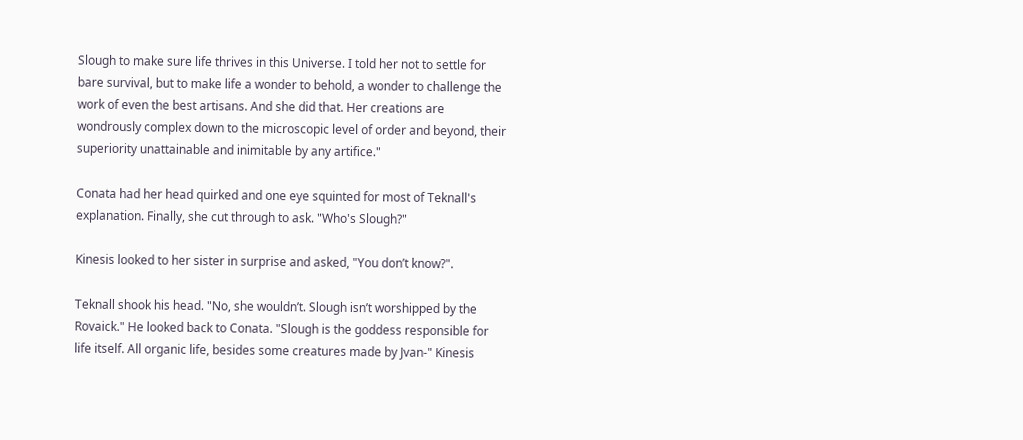Slough to make sure life thrives in this Universe. I told her not to settle for bare survival, but to make life a wonder to behold, a wonder to challenge the work of even the best artisans. And she did that. Her creations are wondrously complex down to the microscopic level of order and beyond, their superiority unattainable and inimitable by any artifice."

Conata had her head quirked and one eye squinted for most of Teknall's explanation. Finally, she cut through to ask. "Who's Slough?"

Kinesis looked to her sister in surprise and asked, "You don’t know?".

Teknall shook his head. "No, she wouldn’t. Slough isn’t worshipped by the Rovaick." He looked back to Conata. "Slough is the goddess responsible for life itself. All organic life, besides some creatures made by Jvan-" Kinesis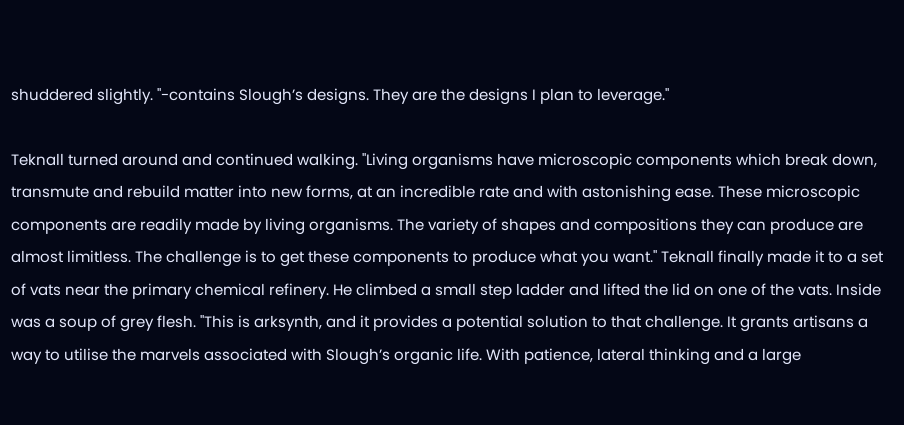shuddered slightly. "-contains Slough’s designs. They are the designs I plan to leverage."

Teknall turned around and continued walking. "Living organisms have microscopic components which break down, transmute and rebuild matter into new forms, at an incredible rate and with astonishing ease. These microscopic components are readily made by living organisms. The variety of shapes and compositions they can produce are almost limitless. The challenge is to get these components to produce what you want." Teknall finally made it to a set of vats near the primary chemical refinery. He climbed a small step ladder and lifted the lid on one of the vats. Inside was a soup of grey flesh. "This is arksynth, and it provides a potential solution to that challenge. It grants artisans a way to utilise the marvels associated with Slough’s organic life. With patience, lateral thinking and a large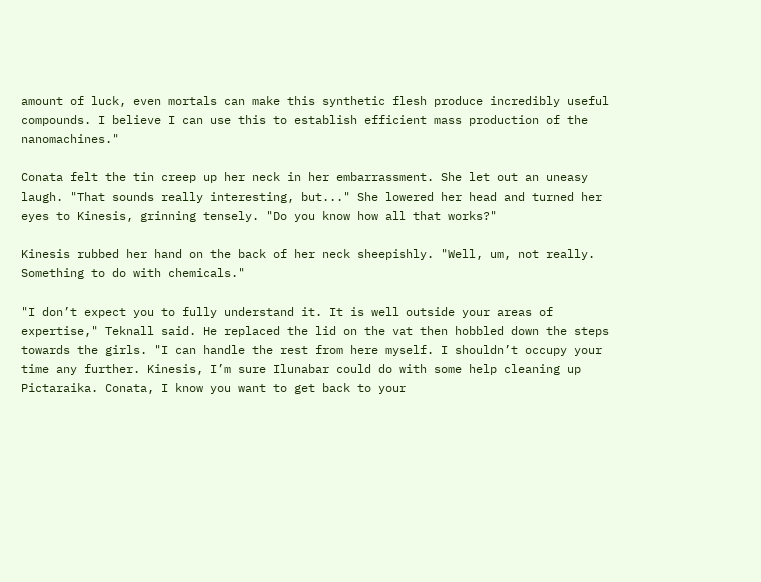amount of luck, even mortals can make this synthetic flesh produce incredibly useful compounds. I believe I can use this to establish efficient mass production of the nanomachines."

Conata felt the tin creep up her neck in her embarrassment. She let out an uneasy laugh. "That sounds really interesting, but..." She lowered her head and turned her eyes to Kinesis, grinning tensely. "Do you know how all that works?"

Kinesis rubbed her hand on the back of her neck sheepishly. "Well, um, not really. Something to do with chemicals."

"I don’t expect you to fully understand it. It is well outside your areas of expertise," Teknall said. He replaced the lid on the vat then hobbled down the steps towards the girls. "I can handle the rest from here myself. I shouldn’t occupy your time any further. Kinesis, I’m sure Ilunabar could do with some help cleaning up Pictaraika. Conata, I know you want to get back to your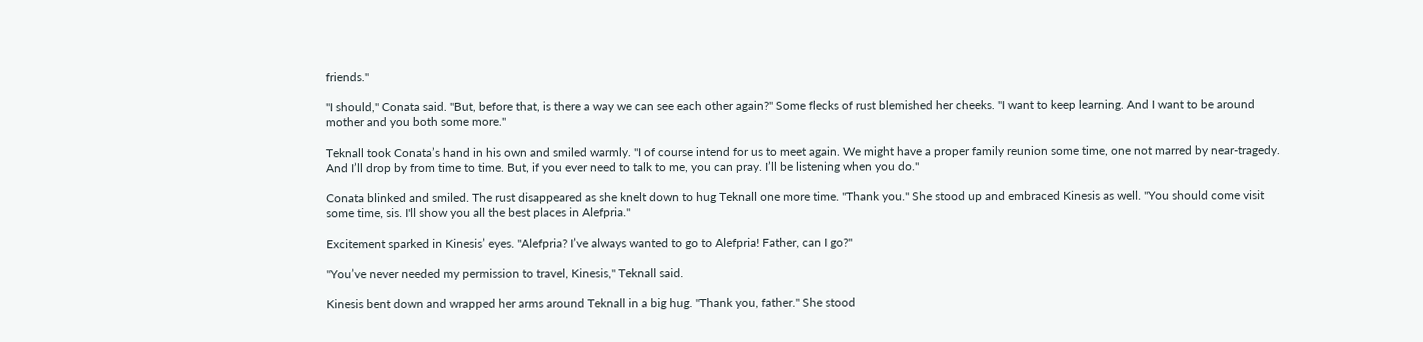friends."

"I should," Conata said. "But, before that, is there a way we can see each other again?" Some flecks of rust blemished her cheeks. "I want to keep learning. And I want to be around mother and you both some more."

Teknall took Conata’s hand in his own and smiled warmly. "I of course intend for us to meet again. We might have a proper family reunion some time, one not marred by near-tragedy. And I’ll drop by from time to time. But, if you ever need to talk to me, you can pray. I’ll be listening when you do."

Conata blinked and smiled. The rust disappeared as she knelt down to hug Teknall one more time. "Thank you." She stood up and embraced Kinesis as well. "You should come visit some time, sis. I'll show you all the best places in Alefpria."

Excitement sparked in Kinesis’ eyes. "Alefpria? I’ve always wanted to go to Alefpria! Father, can I go?"

"You’ve never needed my permission to travel, Kinesis," Teknall said.

Kinesis bent down and wrapped her arms around Teknall in a big hug. "Thank you, father." She stood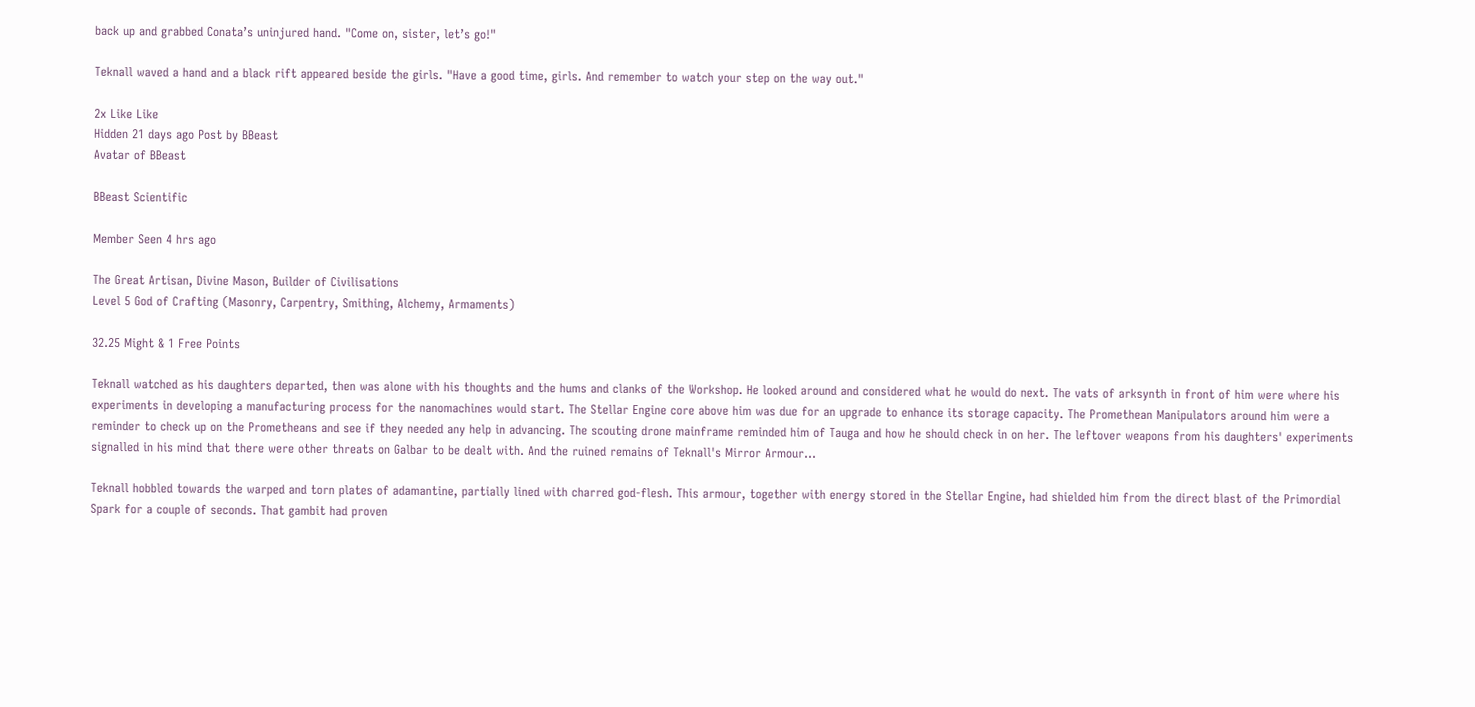back up and grabbed Conata’s uninjured hand. "Come on, sister, let’s go!"

Teknall waved a hand and a black rift appeared beside the girls. "Have a good time, girls. And remember to watch your step on the way out."

2x Like Like
Hidden 21 days ago Post by BBeast
Avatar of BBeast

BBeast Scientific

Member Seen 4 hrs ago

The Great Artisan, Divine Mason, Builder of Civilisations
Level 5 God of Crafting (Masonry, Carpentry, Smithing, Alchemy, Armaments)

32.25 Might & 1 Free Points

Teknall watched as his daughters departed, then was alone with his thoughts and the hums and clanks of the Workshop. He looked around and considered what he would do next. The vats of arksynth in front of him were where his experiments in developing a manufacturing process for the nanomachines would start. The Stellar Engine core above him was due for an upgrade to enhance its storage capacity. The Promethean Manipulators around him were a reminder to check up on the Prometheans and see if they needed any help in advancing. The scouting drone mainframe reminded him of Tauga and how he should check in on her. The leftover weapons from his daughters' experiments signalled in his mind that there were other threats on Galbar to be dealt with. And the ruined remains of Teknall's Mirror Armour...

Teknall hobbled towards the warped and torn plates of adamantine, partially lined with charred god-flesh. This armour, together with energy stored in the Stellar Engine, had shielded him from the direct blast of the Primordial Spark for a couple of seconds. That gambit had proven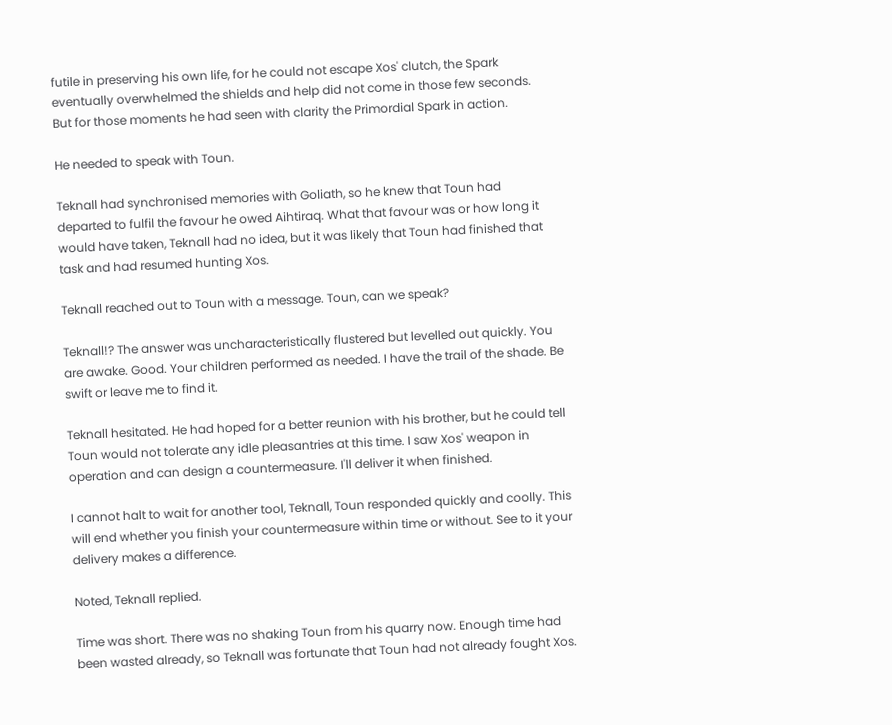futile in preserving his own life, for he could not escape Xos' clutch, the Spark eventually overwhelmed the shields and help did not come in those few seconds. But for those moments he had seen with clarity the Primordial Spark in action.

He needed to speak with Toun.

Teknall had synchronised memories with Goliath, so he knew that Toun had departed to fulfil the favour he owed Aihtiraq. What that favour was or how long it would have taken, Teknall had no idea, but it was likely that Toun had finished that task and had resumed hunting Xos.

Teknall reached out to Toun with a message. Toun, can we speak?

Teknall!? The answer was uncharacteristically flustered but levelled out quickly. You are awake. Good. Your children performed as needed. I have the trail of the shade. Be swift or leave me to find it.

Teknall hesitated. He had hoped for a better reunion with his brother, but he could tell Toun would not tolerate any idle pleasantries at this time. I saw Xos' weapon in operation and can design a countermeasure. I'll deliver it when finished.

I cannot halt to wait for another tool, Teknall, Toun responded quickly and coolly. This will end whether you finish your countermeasure within time or without. See to it your delivery makes a difference.

Noted, Teknall replied.

Time was short. There was no shaking Toun from his quarry now. Enough time had been wasted already, so Teknall was fortunate that Toun had not already fought Xos.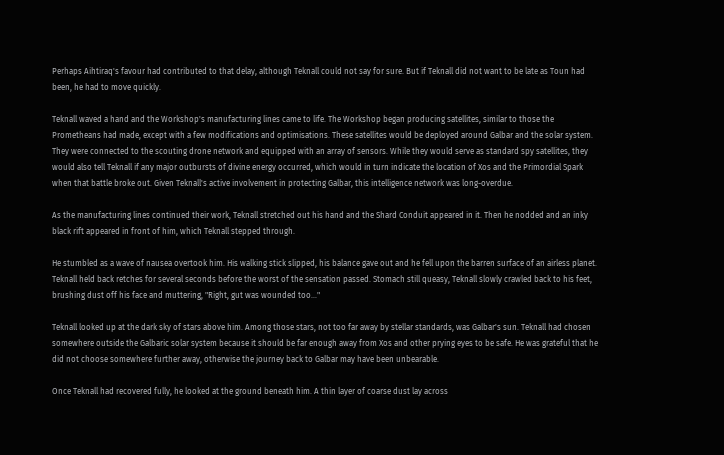Perhaps Aihtiraq's favour had contributed to that delay, although Teknall could not say for sure. But if Teknall did not want to be late as Toun had been, he had to move quickly.

Teknall waved a hand and the Workshop's manufacturing lines came to life. The Workshop began producing satellites, similar to those the Prometheans had made, except with a few modifications and optimisations. These satellites would be deployed around Galbar and the solar system. They were connected to the scouting drone network and equipped with an array of sensors. While they would serve as standard spy satellites, they would also tell Teknall if any major outbursts of divine energy occurred, which would in turn indicate the location of Xos and the Primordial Spark when that battle broke out. Given Teknall's active involvement in protecting Galbar, this intelligence network was long-overdue.

As the manufacturing lines continued their work, Teknall stretched out his hand and the Shard Conduit appeared in it. Then he nodded and an inky black rift appeared in front of him, which Teknall stepped through.

He stumbled as a wave of nausea overtook him. His walking stick slipped, his balance gave out and he fell upon the barren surface of an airless planet. Teknall held back retches for several seconds before the worst of the sensation passed. Stomach still queasy, Teknall slowly crawled back to his feet, brushing dust off his face and muttering, "Right, gut was wounded too..."

Teknall looked up at the dark sky of stars above him. Among those stars, not too far away by stellar standards, was Galbar's sun. Teknall had chosen somewhere outside the Galbaric solar system because it should be far enough away from Xos and other prying eyes to be safe. He was grateful that he did not choose somewhere further away, otherwise the journey back to Galbar may have been unbearable.

Once Teknall had recovered fully, he looked at the ground beneath him. A thin layer of coarse dust lay across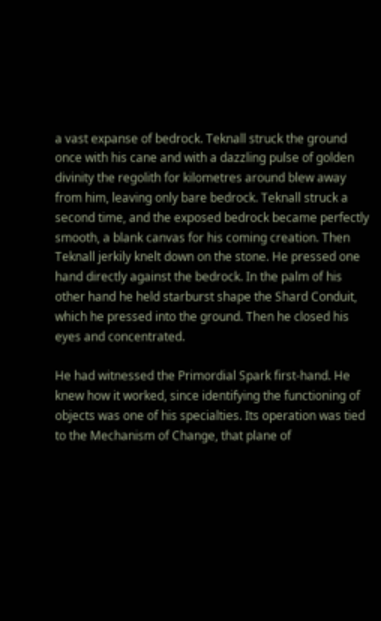a vast expanse of bedrock. Teknall struck the ground once with his cane and with a dazzling pulse of golden divinity the regolith for kilometres around blew away from him, leaving only bare bedrock. Teknall struck a second time, and the exposed bedrock became perfectly smooth, a blank canvas for his coming creation. Then Teknall jerkily knelt down on the stone. He pressed one hand directly against the bedrock. In the palm of his other hand he held starburst shape the Shard Conduit, which he pressed into the ground. Then he closed his eyes and concentrated.

He had witnessed the Primordial Spark first-hand. He knew how it worked, since identifying the functioning of objects was one of his specialties. Its operation was tied to the Mechanism of Change, that plane of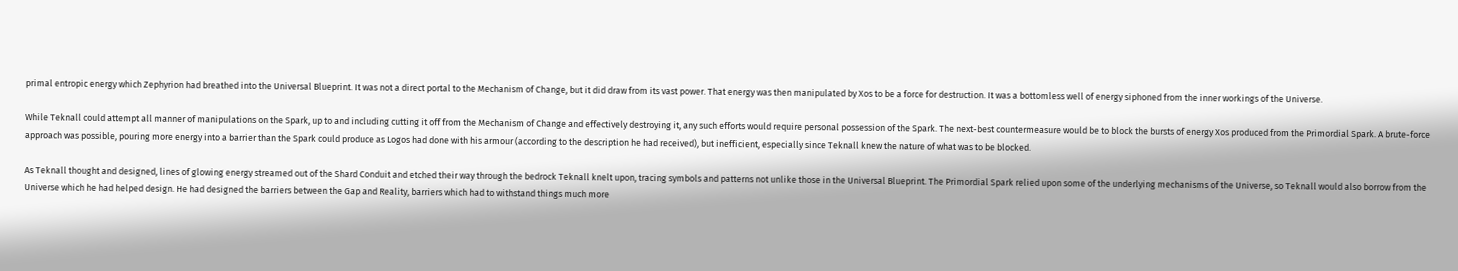primal entropic energy which Zephyrion had breathed into the Universal Blueprint. It was not a direct portal to the Mechanism of Change, but it did draw from its vast power. That energy was then manipulated by Xos to be a force for destruction. It was a bottomless well of energy siphoned from the inner workings of the Universe.

While Teknall could attempt all manner of manipulations on the Spark, up to and including cutting it off from the Mechanism of Change and effectively destroying it, any such efforts would require personal possession of the Spark. The next-best countermeasure would be to block the bursts of energy Xos produced from the Primordial Spark. A brute-force approach was possible, pouring more energy into a barrier than the Spark could produce as Logos had done with his armour (according to the description he had received), but inefficient, especially since Teknall knew the nature of what was to be blocked.

As Teknall thought and designed, lines of glowing energy streamed out of the Shard Conduit and etched their way through the bedrock Teknall knelt upon, tracing symbols and patterns not unlike those in the Universal Blueprint. The Primordial Spark relied upon some of the underlying mechanisms of the Universe, so Teknall would also borrow from the Universe which he had helped design. He had designed the barriers between the Gap and Reality, barriers which had to withstand things much more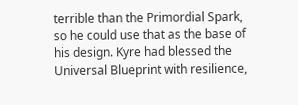terrible than the Primordial Spark, so he could use that as the base of his design. Kyre had blessed the Universal Blueprint with resilience,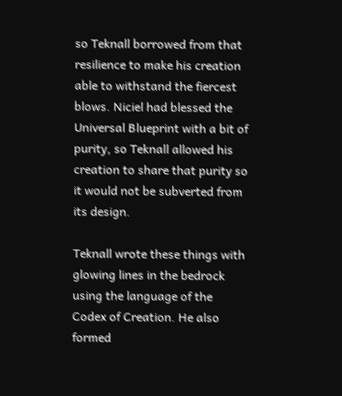so Teknall borrowed from that resilience to make his creation able to withstand the fiercest blows. Niciel had blessed the Universal Blueprint with a bit of purity, so Teknall allowed his creation to share that purity so it would not be subverted from its design.

Teknall wrote these things with glowing lines in the bedrock using the language of the Codex of Creation. He also formed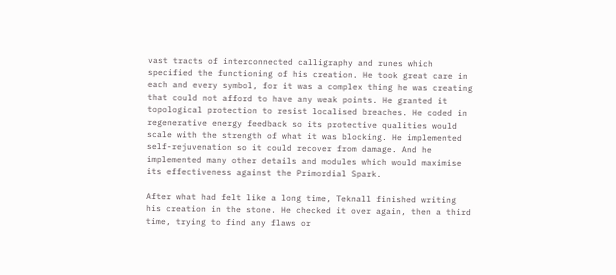vast tracts of interconnected calligraphy and runes which specified the functioning of his creation. He took great care in each and every symbol, for it was a complex thing he was creating that could not afford to have any weak points. He granted it topological protection to resist localised breaches. He coded in regenerative energy feedback so its protective qualities would scale with the strength of what it was blocking. He implemented self-rejuvenation so it could recover from damage. And he implemented many other details and modules which would maximise its effectiveness against the Primordial Spark.

After what had felt like a long time, Teknall finished writing his creation in the stone. He checked it over again, then a third time, trying to find any flaws or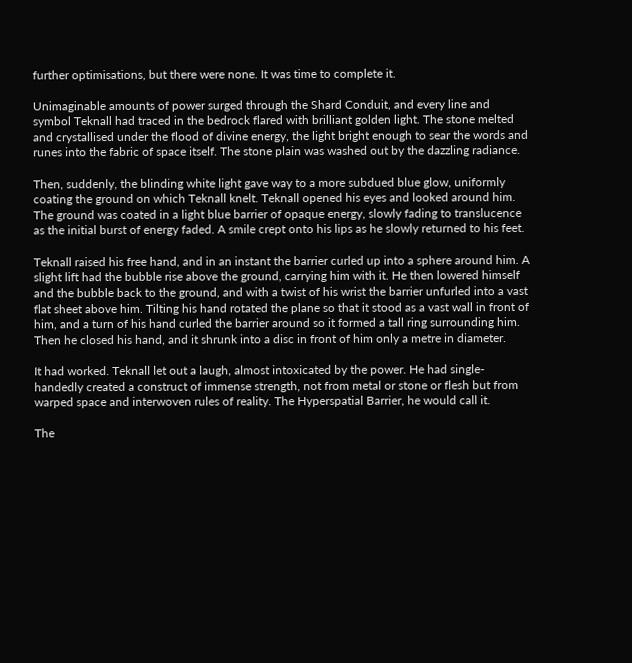further optimisations, but there were none. It was time to complete it.

Unimaginable amounts of power surged through the Shard Conduit, and every line and symbol Teknall had traced in the bedrock flared with brilliant golden light. The stone melted and crystallised under the flood of divine energy, the light bright enough to sear the words and runes into the fabric of space itself. The stone plain was washed out by the dazzling radiance.

Then, suddenly, the blinding white light gave way to a more subdued blue glow, uniformly coating the ground on which Teknall knelt. Teknall opened his eyes and looked around him. The ground was coated in a light blue barrier of opaque energy, slowly fading to translucence as the initial burst of energy faded. A smile crept onto his lips as he slowly returned to his feet.

Teknall raised his free hand, and in an instant the barrier curled up into a sphere around him. A slight lift had the bubble rise above the ground, carrying him with it. He then lowered himself and the bubble back to the ground, and with a twist of his wrist the barrier unfurled into a vast flat sheet above him. Tilting his hand rotated the plane so that it stood as a vast wall in front of him, and a turn of his hand curled the barrier around so it formed a tall ring surrounding him. Then he closed his hand, and it shrunk into a disc in front of him only a metre in diameter.

It had worked. Teknall let out a laugh, almost intoxicated by the power. He had single-handedly created a construct of immense strength, not from metal or stone or flesh but from warped space and interwoven rules of reality. The Hyperspatial Barrier, he would call it.

The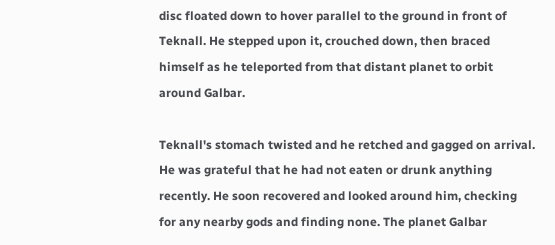disc floated down to hover parallel to the ground in front of Teknall. He stepped upon it, crouched down, then braced himself as he teleported from that distant planet to orbit around Galbar.

Teknall's stomach twisted and he retched and gagged on arrival. He was grateful that he had not eaten or drunk anything recently. He soon recovered and looked around him, checking for any nearby gods and finding none. The planet Galbar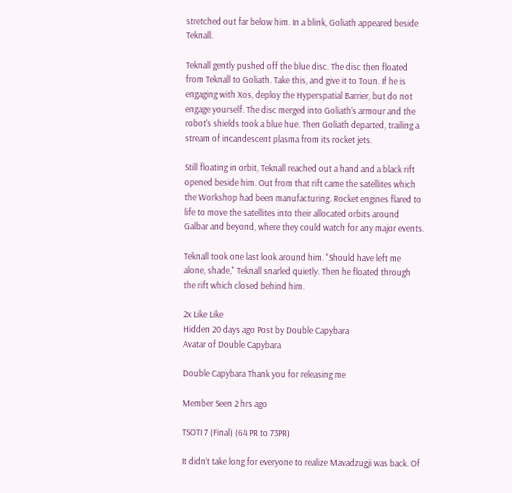stretched out far below him. In a blink, Goliath appeared beside Teknall.

Teknall gently pushed off the blue disc. The disc then floated from Teknall to Goliath. Take this, and give it to Toun. If he is engaging with Xos, deploy the Hyperspatial Barrier, but do not engage yourself. The disc merged into Goliath's armour and the robot's shields took a blue hue. Then Goliath departed, trailing a stream of incandescent plasma from its rocket jets.

Still floating in orbit, Teknall reached out a hand and a black rift opened beside him. Out from that rift came the satellites which the Workshop had been manufacturing. Rocket engines flared to life to move the satellites into their allocated orbits around Galbar and beyond, where they could watch for any major events.

Teknall took one last look around him. "Should have left me alone, shade," Teknall snarled quietly. Then he floated through the rift which closed behind him.

2x Like Like
Hidden 20 days ago Post by Double Capybara
Avatar of Double Capybara

Double Capybara Thank you for releasing me

Member Seen 2 hrs ago

TSOTI 7 (Final) (64 PR to 73PR)

It didn’t take long for everyone to realize Mavadzugji was back. Of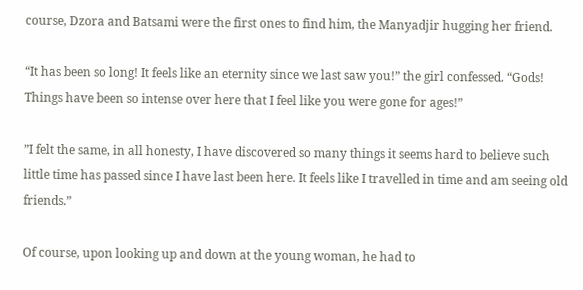course, Dzora and Batsami were the first ones to find him, the Manyadjir hugging her friend.

“It has been so long! It feels like an eternity since we last saw you!” the girl confessed. “Gods! Things have been so intense over here that I feel like you were gone for ages!”

”I felt the same, in all honesty, I have discovered so many things it seems hard to believe such little time has passed since I have last been here. It feels like I travelled in time and am seeing old friends.”

Of course, upon looking up and down at the young woman, he had to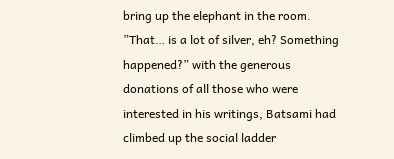bring up the elephant in the room. ”That… is a lot of silver, eh? Something happened?” with the generous donations of all those who were interested in his writings, Batsami had climbed up the social ladder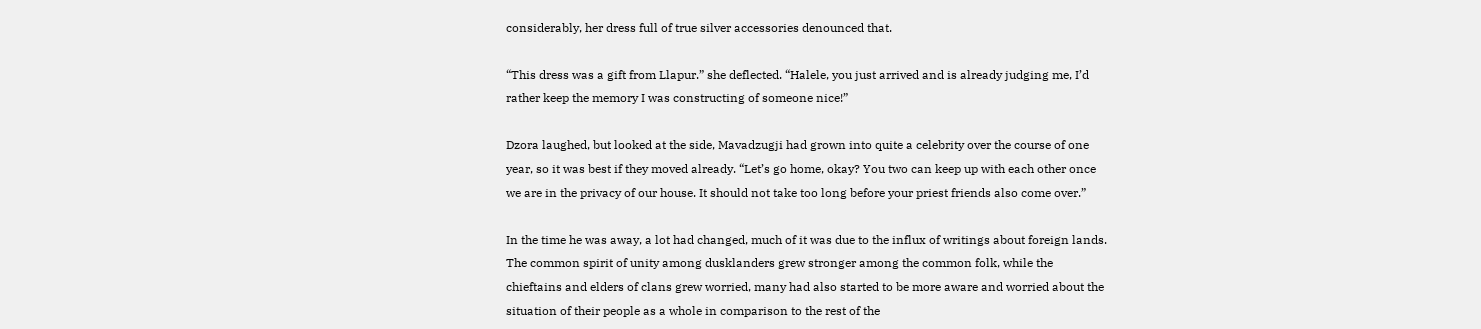considerably, her dress full of true silver accessories denounced that.

“This dress was a gift from Llapur.” she deflected. “Halele, you just arrived and is already judging me, I’d rather keep the memory I was constructing of someone nice!”

Dzora laughed, but looked at the side, Mavadzugji had grown into quite a celebrity over the course of one year, so it was best if they moved already. “Let’s go home, okay? You two can keep up with each other once we are in the privacy of our house. It should not take too long before your priest friends also come over.”

In the time he was away, a lot had changed, much of it was due to the influx of writings about foreign lands. The common spirit of unity among dusklanders grew stronger among the common folk, while the chieftains and elders of clans grew worried, many had also started to be more aware and worried about the situation of their people as a whole in comparison to the rest of the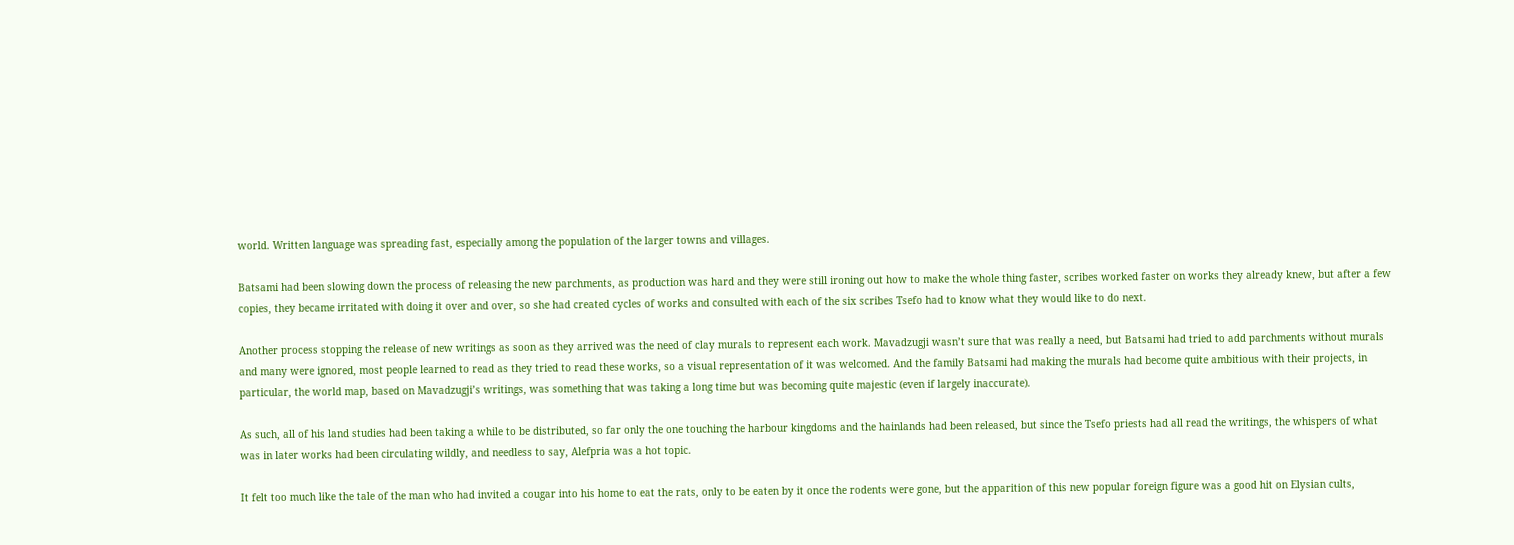world. Written language was spreading fast, especially among the population of the larger towns and villages.

Batsami had been slowing down the process of releasing the new parchments, as production was hard and they were still ironing out how to make the whole thing faster, scribes worked faster on works they already knew, but after a few copies, they became irritated with doing it over and over, so she had created cycles of works and consulted with each of the six scribes Tsefo had to know what they would like to do next.

Another process stopping the release of new writings as soon as they arrived was the need of clay murals to represent each work. Mavadzugji wasn’t sure that was really a need, but Batsami had tried to add parchments without murals and many were ignored, most people learned to read as they tried to read these works, so a visual representation of it was welcomed. And the family Batsami had making the murals had become quite ambitious with their projects, in particular, the world map, based on Mavadzugji’s writings, was something that was taking a long time but was becoming quite majestic (even if largely inaccurate).

As such, all of his land studies had been taking a while to be distributed, so far only the one touching the harbour kingdoms and the hainlands had been released, but since the Tsefo priests had all read the writings, the whispers of what was in later works had been circulating wildly, and needless to say, Alefpria was a hot topic.

It felt too much like the tale of the man who had invited a cougar into his home to eat the rats, only to be eaten by it once the rodents were gone, but the apparition of this new popular foreign figure was a good hit on Elysian cults,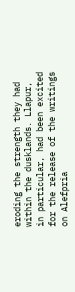eroding the strength they had within the dusklands. Llapur, in particular, had been excited for the release of the writings on Alefpria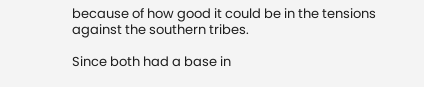because of how good it could be in the tensions against the southern tribes.

Since both had a base in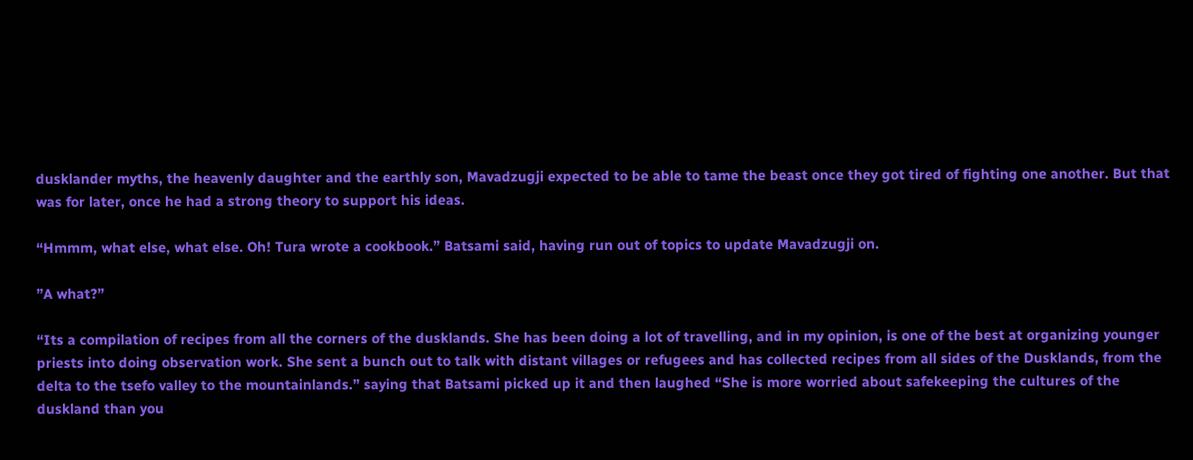dusklander myths, the heavenly daughter and the earthly son, Mavadzugji expected to be able to tame the beast once they got tired of fighting one another. But that was for later, once he had a strong theory to support his ideas.

“Hmmm, what else, what else. Oh! Tura wrote a cookbook.” Batsami said, having run out of topics to update Mavadzugji on.

”A what?”

“Its a compilation of recipes from all the corners of the dusklands. She has been doing a lot of travelling, and in my opinion, is one of the best at organizing younger priests into doing observation work. She sent a bunch out to talk with distant villages or refugees and has collected recipes from all sides of the Dusklands, from the delta to the tsefo valley to the mountainlands.” saying that Batsami picked up it and then laughed “She is more worried about safekeeping the cultures of the duskland than you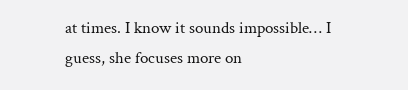at times. I know it sounds impossible… I guess, she focuses more on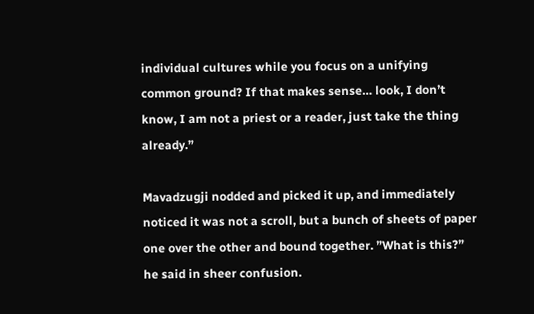individual cultures while you focus on a unifying common ground? If that makes sense… look, I don’t know, I am not a priest or a reader, just take the thing already.”

Mavadzugji nodded and picked it up, and immediately noticed it was not a scroll, but a bunch of sheets of paper one over the other and bound together. ”What is this?” he said in sheer confusion.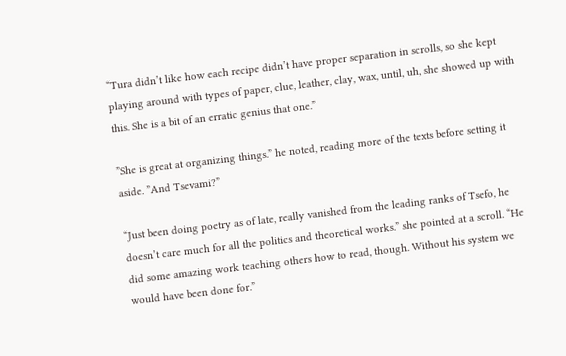“Tura didn’t like how each recipe didn’t have proper separation in scrolls, so she kept playing around with types of paper, clue, leather, clay, wax, until, uh, she showed up with this. She is a bit of an erratic genius that one.”

”She is great at organizing things.” he noted, reading more of the texts before setting it aside. ”And Tsevami?”

“Just been doing poetry as of late, really vanished from the leading ranks of Tsefo, he doesn’t care much for all the politics and theoretical works.” she pointed at a scroll. “He did some amazing work teaching others how to read, though. Without his system we would have been done for.”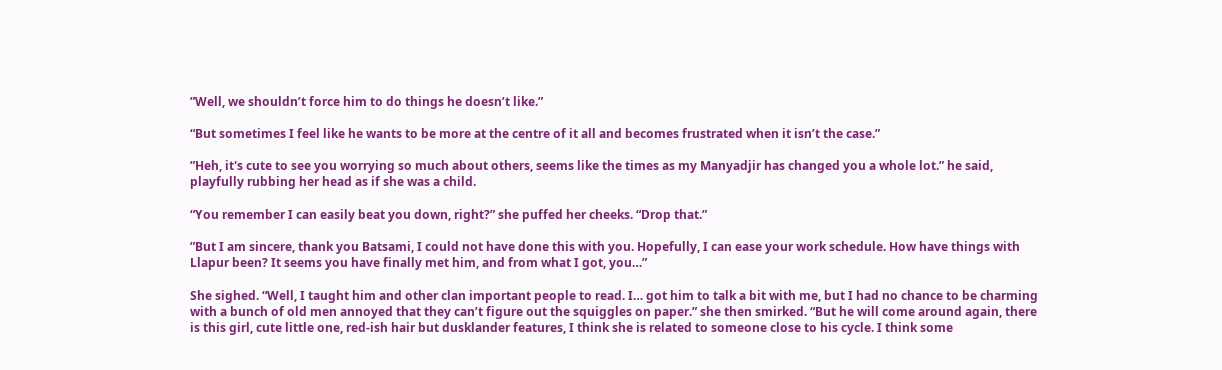”Well, we shouldn’t force him to do things he doesn’t like.”

“But sometimes I feel like he wants to be more at the centre of it all and becomes frustrated when it isn’t the case.”

”Heh, it's cute to see you worrying so much about others, seems like the times as my Manyadjir has changed you a whole lot.” he said, playfully rubbing her head as if she was a child.

“You remember I can easily beat you down, right?” she puffed her cheeks. “Drop that.”

”But I am sincere, thank you Batsami, I could not have done this with you. Hopefully, I can ease your work schedule. How have things with Llapur been? It seems you have finally met him, and from what I got, you…”

She sighed. “Well, I taught him and other clan important people to read. I… got him to talk a bit with me, but I had no chance to be charming with a bunch of old men annoyed that they can’t figure out the squiggles on paper.” she then smirked. “But he will come around again, there is this girl, cute little one, red-ish hair but dusklander features, I think she is related to someone close to his cycle. I think some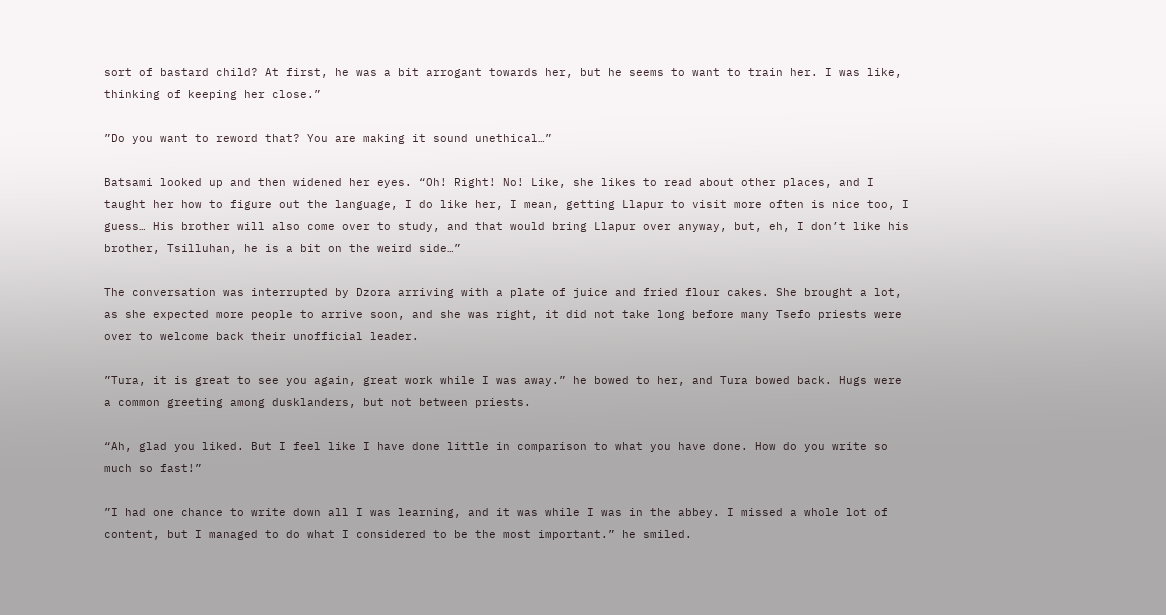sort of bastard child? At first, he was a bit arrogant towards her, but he seems to want to train her. I was like, thinking of keeping her close.”

”Do you want to reword that? You are making it sound unethical…”

Batsami looked up and then widened her eyes. “Oh! Right! No! Like, she likes to read about other places, and I taught her how to figure out the language, I do like her, I mean, getting Llapur to visit more often is nice too, I guess… His brother will also come over to study, and that would bring Llapur over anyway, but, eh, I don’t like his brother, Tsilluhan, he is a bit on the weird side…”

The conversation was interrupted by Dzora arriving with a plate of juice and fried flour cakes. She brought a lot, as she expected more people to arrive soon, and she was right, it did not take long before many Tsefo priests were over to welcome back their unofficial leader.

”Tura, it is great to see you again, great work while I was away.” he bowed to her, and Tura bowed back. Hugs were a common greeting among dusklanders, but not between priests.

“Ah, glad you liked. But I feel like I have done little in comparison to what you have done. How do you write so much so fast!”

”I had one chance to write down all I was learning, and it was while I was in the abbey. I missed a whole lot of content, but I managed to do what I considered to be the most important.” he smiled.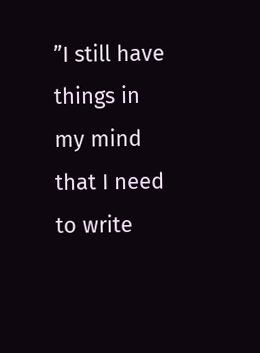”I still have things in my mind that I need to write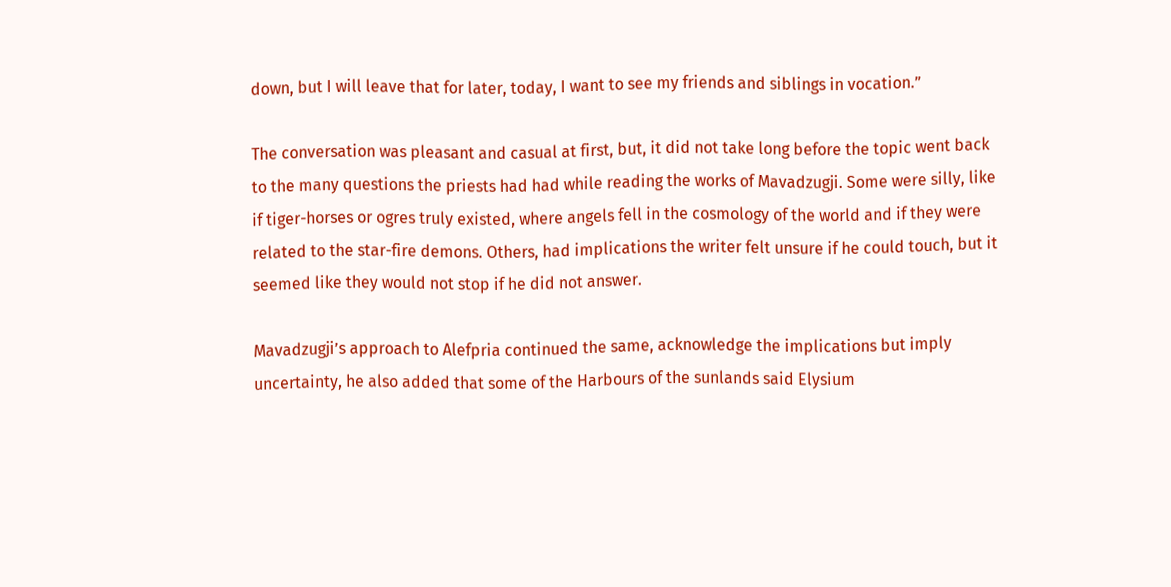down, but I will leave that for later, today, I want to see my friends and siblings in vocation.”

The conversation was pleasant and casual at first, but, it did not take long before the topic went back to the many questions the priests had had while reading the works of Mavadzugji. Some were silly, like if tiger-horses or ogres truly existed, where angels fell in the cosmology of the world and if they were related to the star-fire demons. Others, had implications the writer felt unsure if he could touch, but it seemed like they would not stop if he did not answer.

Mavadzugji’s approach to Alefpria continued the same, acknowledge the implications but imply uncertainty, he also added that some of the Harbours of the sunlands said Elysium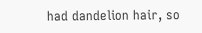had dandelion hair, so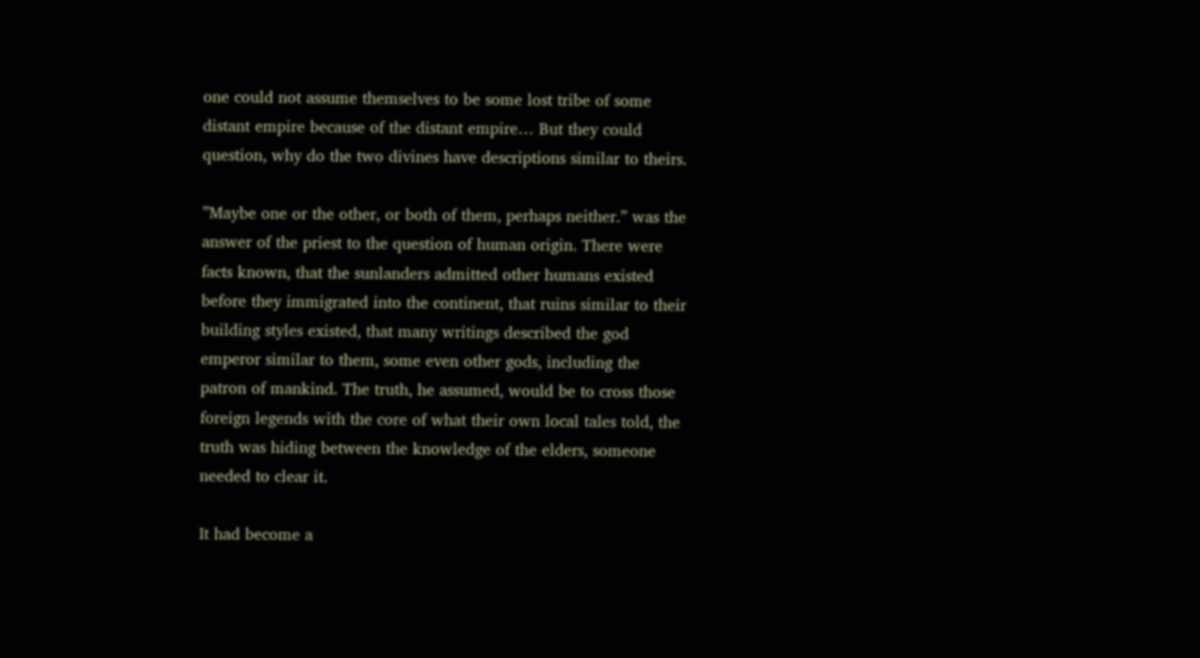one could not assume themselves to be some lost tribe of some distant empire because of the distant empire… But they could question, why do the two divines have descriptions similar to theirs.

”Maybe one or the other, or both of them, perhaps neither.” was the answer of the priest to the question of human origin. There were facts known, that the sunlanders admitted other humans existed before they immigrated into the continent, that ruins similar to their building styles existed, that many writings described the god emperor similar to them, some even other gods, including the patron of mankind. The truth, he assumed, would be to cross those foreign legends with the core of what their own local tales told, the truth was hiding between the knowledge of the elders, someone needed to clear it.

It had become a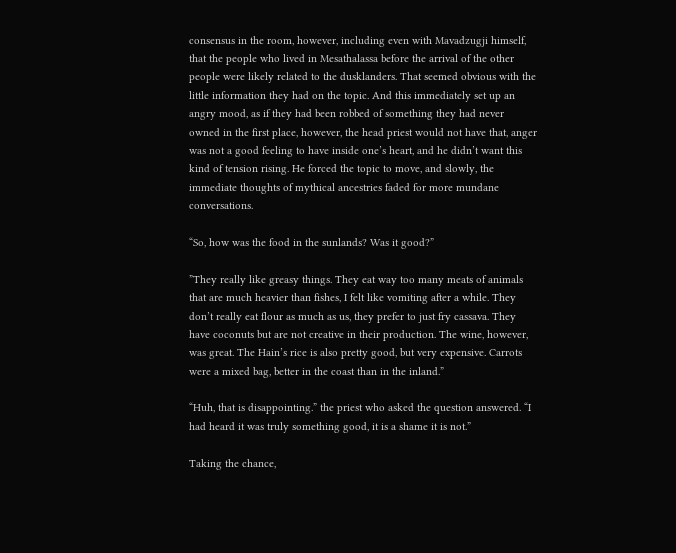consensus in the room, however, including even with Mavadzugji himself, that the people who lived in Mesathalassa before the arrival of the other people were likely related to the dusklanders. That seemed obvious with the little information they had on the topic. And this immediately set up an angry mood, as if they had been robbed of something they had never owned in the first place, however, the head priest would not have that, anger was not a good feeling to have inside one’s heart, and he didn’t want this kind of tension rising. He forced the topic to move, and slowly, the immediate thoughts of mythical ancestries faded for more mundane conversations.

“So, how was the food in the sunlands? Was it good?”

”They really like greasy things. They eat way too many meats of animals that are much heavier than fishes, I felt like vomiting after a while. They don’t really eat flour as much as us, they prefer to just fry cassava. They have coconuts but are not creative in their production. The wine, however, was great. The Hain’s rice is also pretty good, but very expensive. Carrots were a mixed bag, better in the coast than in the inland.”

“Huh, that is disappointing.” the priest who asked the question answered. “I had heard it was truly something good, it is a shame it is not.”

Taking the chance,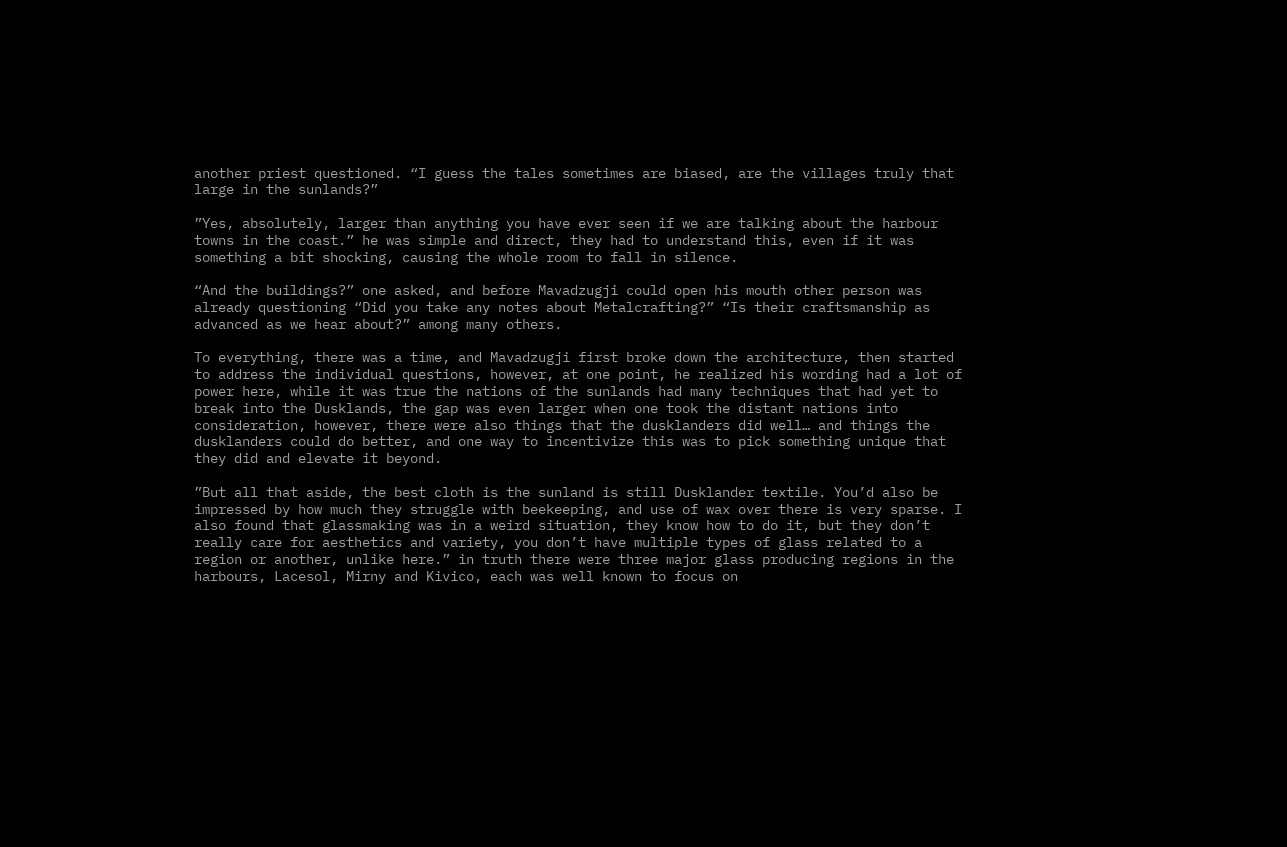another priest questioned. “I guess the tales sometimes are biased, are the villages truly that large in the sunlands?”

”Yes, absolutely, larger than anything you have ever seen if we are talking about the harbour towns in the coast.” he was simple and direct, they had to understand this, even if it was something a bit shocking, causing the whole room to fall in silence.

“And the buildings?” one asked, and before Mavadzugji could open his mouth other person was already questioning “Did you take any notes about Metalcrafting?” “Is their craftsmanship as advanced as we hear about?” among many others.

To everything, there was a time, and Mavadzugji first broke down the architecture, then started to address the individual questions, however, at one point, he realized his wording had a lot of power here, while it was true the nations of the sunlands had many techniques that had yet to break into the Dusklands, the gap was even larger when one took the distant nations into consideration, however, there were also things that the dusklanders did well… and things the dusklanders could do better, and one way to incentivize this was to pick something unique that they did and elevate it beyond.

”But all that aside, the best cloth is the sunland is still Dusklander textile. You’d also be impressed by how much they struggle with beekeeping, and use of wax over there is very sparse. I also found that glassmaking was in a weird situation, they know how to do it, but they don’t really care for aesthetics and variety, you don’t have multiple types of glass related to a region or another, unlike here.” in truth there were three major glass producing regions in the harbours, Lacesol, Mirny and Kivico, each was well known to focus on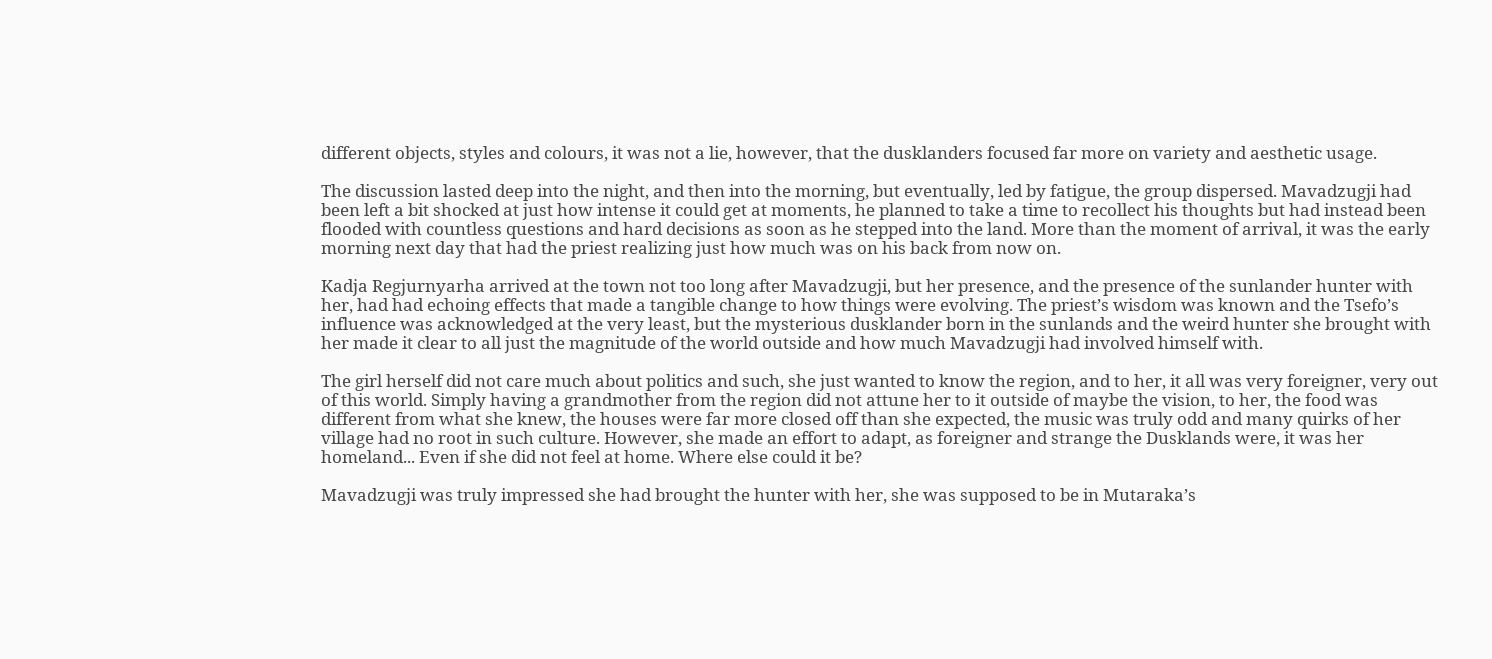different objects, styles and colours, it was not a lie, however, that the dusklanders focused far more on variety and aesthetic usage.

The discussion lasted deep into the night, and then into the morning, but eventually, led by fatigue, the group dispersed. Mavadzugji had been left a bit shocked at just how intense it could get at moments, he planned to take a time to recollect his thoughts but had instead been flooded with countless questions and hard decisions as soon as he stepped into the land. More than the moment of arrival, it was the early morning next day that had the priest realizing just how much was on his back from now on.

Kadja Regjurnyarha arrived at the town not too long after Mavadzugji, but her presence, and the presence of the sunlander hunter with her, had had echoing effects that made a tangible change to how things were evolving. The priest’s wisdom was known and the Tsefo’s influence was acknowledged at the very least, but the mysterious dusklander born in the sunlands and the weird hunter she brought with her made it clear to all just the magnitude of the world outside and how much Mavadzugji had involved himself with.

The girl herself did not care much about politics and such, she just wanted to know the region, and to her, it all was very foreigner, very out of this world. Simply having a grandmother from the region did not attune her to it outside of maybe the vision, to her, the food was different from what she knew, the houses were far more closed off than she expected, the music was truly odd and many quirks of her village had no root in such culture. However, she made an effort to adapt, as foreigner and strange the Dusklands were, it was her homeland... Even if she did not feel at home. Where else could it be?

Mavadzugji was truly impressed she had brought the hunter with her, she was supposed to be in Mutaraka’s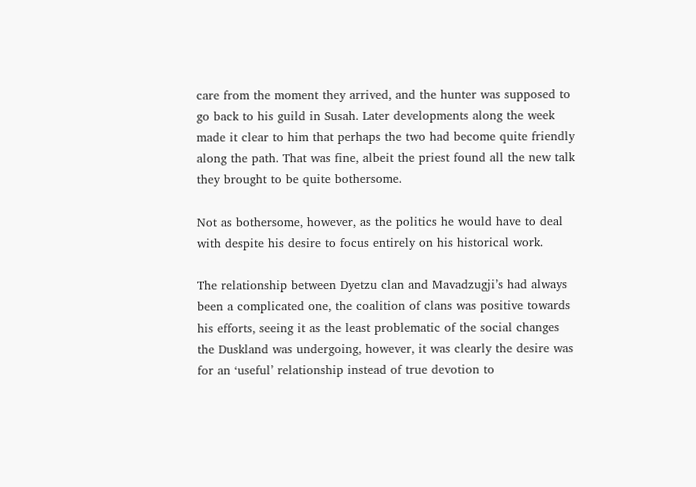care from the moment they arrived, and the hunter was supposed to go back to his guild in Susah. Later developments along the week made it clear to him that perhaps the two had become quite friendly along the path. That was fine, albeit the priest found all the new talk they brought to be quite bothersome.

Not as bothersome, however, as the politics he would have to deal with despite his desire to focus entirely on his historical work.

The relationship between Dyetzu clan and Mavadzugji’s had always been a complicated one, the coalition of clans was positive towards his efforts, seeing it as the least problematic of the social changes the Duskland was undergoing, however, it was clearly the desire was for an ‘useful’ relationship instead of true devotion to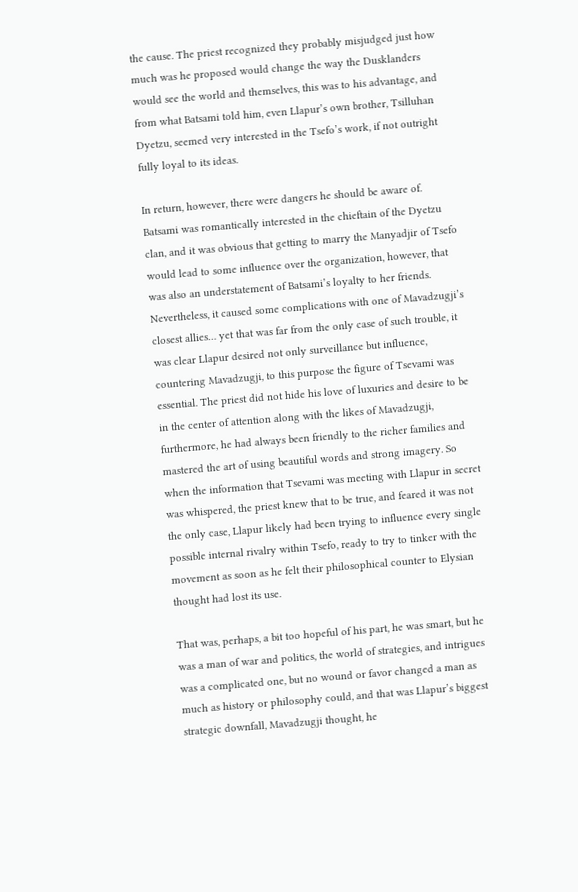the cause. The priest recognized they probably misjudged just how much was he proposed would change the way the Dusklanders would see the world and themselves, this was to his advantage, and from what Batsami told him, even Llapur’s own brother, Tsilluhan Dyetzu, seemed very interested in the Tsefo’s work, if not outright fully loyal to its ideas.

In return, however, there were dangers he should be aware of. Batsami was romantically interested in the chieftain of the Dyetzu clan, and it was obvious that getting to marry the Manyadjir of Tsefo would lead to some influence over the organization, however, that was also an understatement of Batsami’s loyalty to her friends. Nevertheless, it caused some complications with one of Mavadzugji’s closest allies… yet that was far from the only case of such trouble, it was clear Llapur desired not only surveillance but influence, countering Mavadzugji, to this purpose the figure of Tsevami was essential. The priest did not hide his love of luxuries and desire to be in the center of attention along with the likes of Mavadzugji, furthermore, he had always been friendly to the richer families and mastered the art of using beautiful words and strong imagery. So when the information that Tsevami was meeting with Llapur in secret was whispered, the priest knew that to be true, and feared it was not the only case, Llapur likely had been trying to influence every single possible internal rivalry within Tsefo, ready to try to tinker with the movement as soon as he felt their philosophical counter to Elysian thought had lost its use.

That was, perhaps, a bit too hopeful of his part, he was smart, but he was a man of war and politics, the world of strategies, and intrigues was a complicated one, but no wound or favor changed a man as much as history or philosophy could, and that was Llapur’s biggest strategic downfall, Mavadzugji thought, he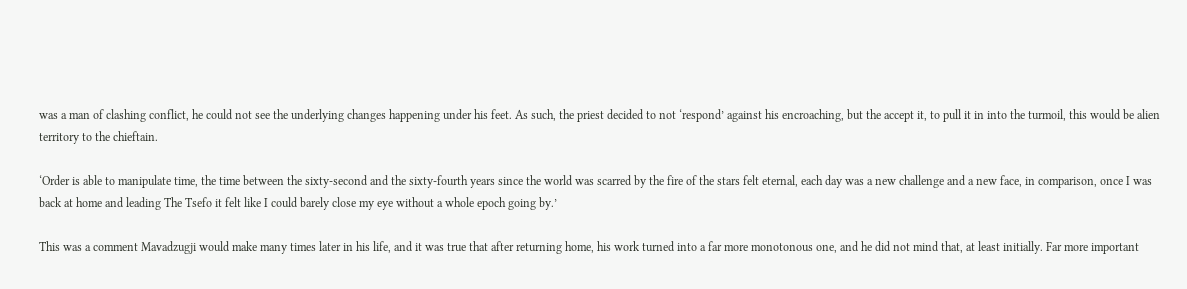was a man of clashing conflict, he could not see the underlying changes happening under his feet. As such, the priest decided to not ‘respond’ against his encroaching, but the accept it, to pull it in into the turmoil, this would be alien territory to the chieftain.

‘Order is able to manipulate time, the time between the sixty-second and the sixty-fourth years since the world was scarred by the fire of the stars felt eternal, each day was a new challenge and a new face, in comparison, once I was back at home and leading The Tsefo it felt like I could barely close my eye without a whole epoch going by.’

This was a comment Mavadzugji would make many times later in his life, and it was true that after returning home, his work turned into a far more monotonous one, and he did not mind that, at least initially. Far more important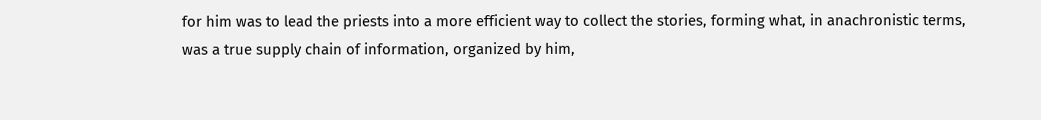for him was to lead the priests into a more efficient way to collect the stories, forming what, in anachronistic terms, was a true supply chain of information, organized by him,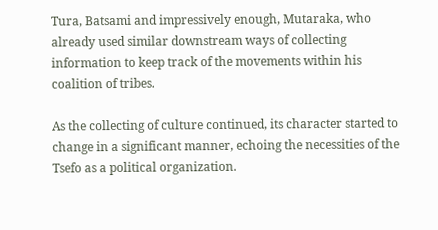Tura, Batsami and impressively enough, Mutaraka, who already used similar downstream ways of collecting information to keep track of the movements within his coalition of tribes.

As the collecting of culture continued, its character started to change in a significant manner, echoing the necessities of the Tsefo as a political organization.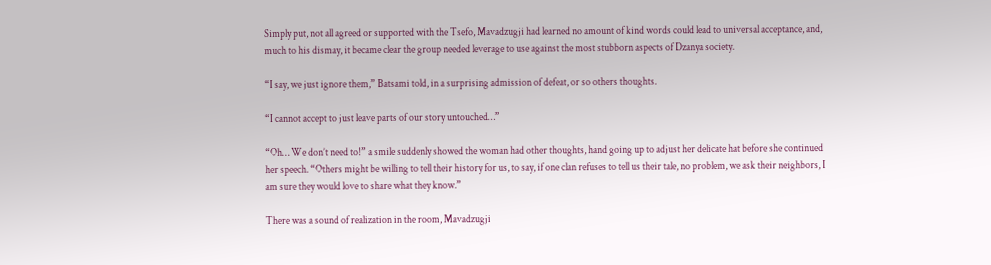Simply put, not all agreed or supported with the Tsefo, Mavadzugji had learned no amount of kind words could lead to universal acceptance, and, much to his dismay, it became clear the group needed leverage to use against the most stubborn aspects of Dzanya society.

“I say, we just ignore them,” Batsami told, in a surprising admission of defeat, or so others thoughts.

“I cannot accept to just leave parts of our story untouched…”

“Oh… We don’t need to!” a smile suddenly showed the woman had other thoughts, hand going up to adjust her delicate hat before she continued her speech. “Others might be willing to tell their history for us, to say, if one clan refuses to tell us their tale, no problem, we ask their neighbors, I am sure they would love to share what they know.”

There was a sound of realization in the room, Mavadzugji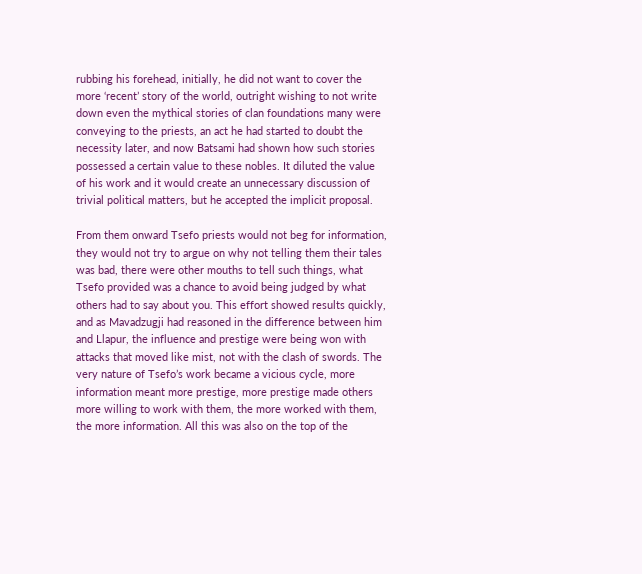rubbing his forehead, initially, he did not want to cover the more ‘recent’ story of the world, outright wishing to not write down even the mythical stories of clan foundations many were conveying to the priests, an act he had started to doubt the necessity later, and now Batsami had shown how such stories possessed a certain value to these nobles. It diluted the value of his work and it would create an unnecessary discussion of trivial political matters, but he accepted the implicit proposal.

From them onward Tsefo priests would not beg for information, they would not try to argue on why not telling them their tales was bad, there were other mouths to tell such things, what Tsefo provided was a chance to avoid being judged by what others had to say about you. This effort showed results quickly, and as Mavadzugji had reasoned in the difference between him and Llapur, the influence and prestige were being won with attacks that moved like mist, not with the clash of swords. The very nature of Tsefo’s work became a vicious cycle, more information meant more prestige, more prestige made others more willing to work with them, the more worked with them, the more information. All this was also on the top of the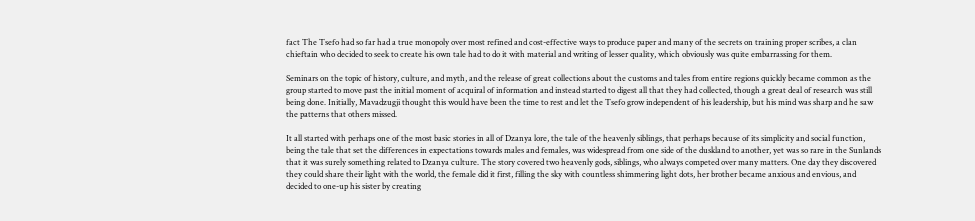fact The Tsefo had so far had a true monopoly over most refined and cost-effective ways to produce paper and many of the secrets on training proper scribes, a clan chieftain who decided to seek to create his own tale had to do it with material and writing of lesser quality, which obviously was quite embarrassing for them.

Seminars on the topic of history, culture, and myth, and the release of great collections about the customs and tales from entire regions quickly became common as the group started to move past the initial moment of acquiral of information and instead started to digest all that they had collected, though a great deal of research was still being done. Initially, Mavadzugji thought this would have been the time to rest and let the Tsefo grow independent of his leadership, but his mind was sharp and he saw the patterns that others missed.

It all started with perhaps one of the most basic stories in all of Dzanya lore, the tale of the heavenly siblings, that perhaps because of its simplicity and social function, being the tale that set the differences in expectations towards males and females, was widespread from one side of the duskland to another, yet was so rare in the Sunlands that it was surely something related to Dzanya culture. The story covered two heavenly gods, siblings, who always competed over many matters. One day they discovered they could share their light with the world, the female did it first, filling the sky with countless shimmering light dots, her brother became anxious and envious, and decided to one-up his sister by creating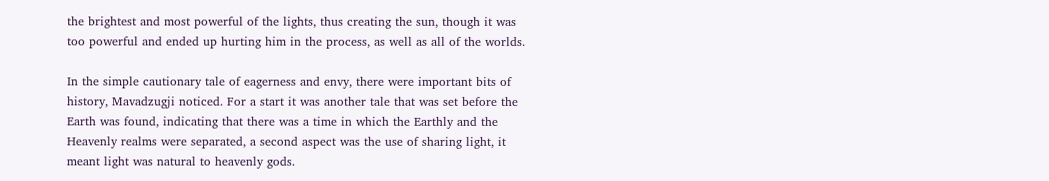the brightest and most powerful of the lights, thus creating the sun, though it was too powerful and ended up hurting him in the process, as well as all of the worlds.

In the simple cautionary tale of eagerness and envy, there were important bits of history, Mavadzugji noticed. For a start it was another tale that was set before the Earth was found, indicating that there was a time in which the Earthly and the Heavenly realms were separated, a second aspect was the use of sharing light, it meant light was natural to heavenly gods.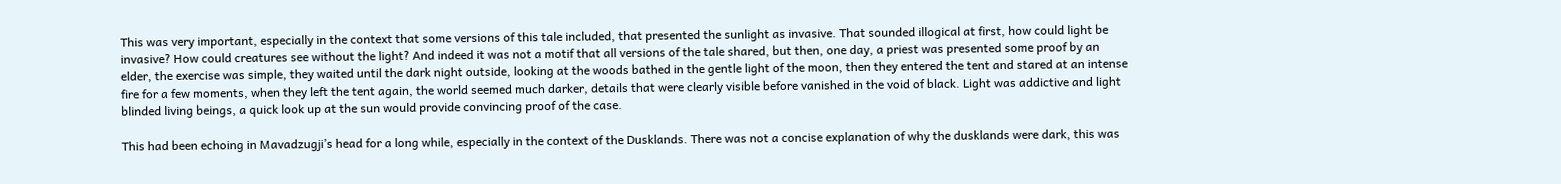This was very important, especially in the context that some versions of this tale included, that presented the sunlight as invasive. That sounded illogical at first, how could light be invasive? How could creatures see without the light? And indeed it was not a motif that all versions of the tale shared, but then, one day, a priest was presented some proof by an elder, the exercise was simple, they waited until the dark night outside, looking at the woods bathed in the gentle light of the moon, then they entered the tent and stared at an intense fire for a few moments, when they left the tent again, the world seemed much darker, details that were clearly visible before vanished in the void of black. Light was addictive and light blinded living beings, a quick look up at the sun would provide convincing proof of the case.

This had been echoing in Mavadzugji’s head for a long while, especially in the context of the Dusklands. There was not a concise explanation of why the dusklands were dark, this was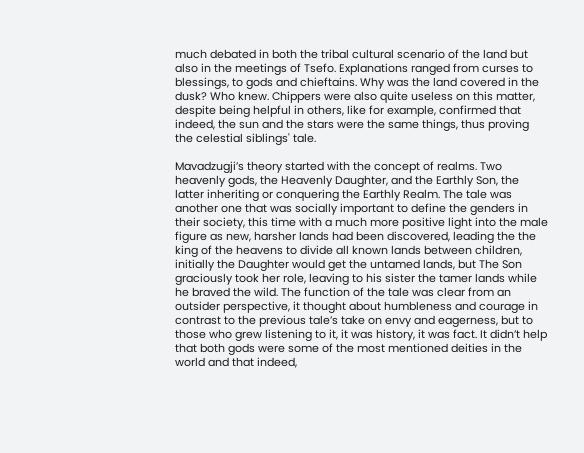much debated in both the tribal cultural scenario of the land but also in the meetings of Tsefo. Explanations ranged from curses to blessings, to gods and chieftains. Why was the land covered in the dusk? Who knew. Chippers were also quite useless on this matter, despite being helpful in others, like for example, confirmed that indeed, the sun and the stars were the same things, thus proving the celestial siblings' tale.

Mavadzugji’s theory started with the concept of realms. Two heavenly gods, the Heavenly Daughter, and the Earthly Son, the latter inheriting or conquering the Earthly Realm. The tale was another one that was socially important to define the genders in their society, this time with a much more positive light into the male figure as new, harsher lands had been discovered, leading the the king of the heavens to divide all known lands between children, initially the Daughter would get the untamed lands, but The Son graciously took her role, leaving to his sister the tamer lands while he braved the wild. The function of the tale was clear from an outsider perspective, it thought about humbleness and courage in contrast to the previous tale’s take on envy and eagerness, but to those who grew listening to it, it was history, it was fact. It didn’t help that both gods were some of the most mentioned deities in the world and that indeed,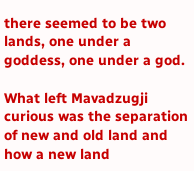there seemed to be two lands, one under a goddess, one under a god.

What left Mavadzugji curious was the separation of new and old land and how a new land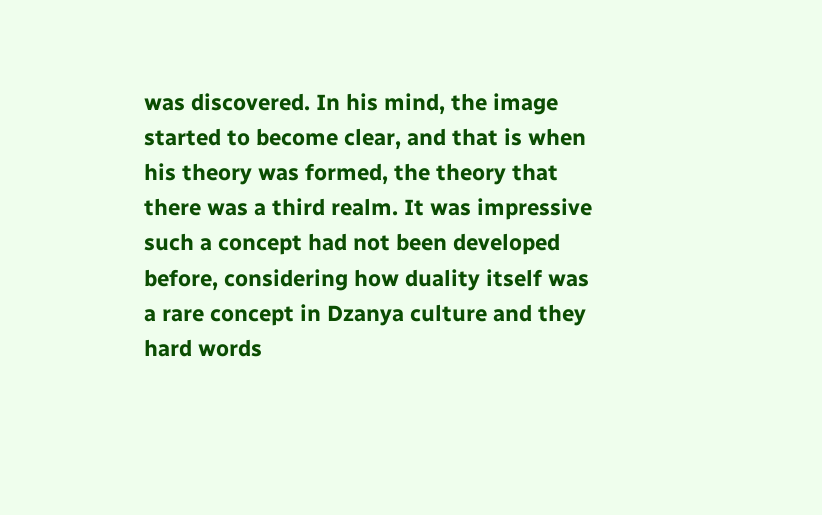was discovered. In his mind, the image started to become clear, and that is when his theory was formed, the theory that there was a third realm. It was impressive such a concept had not been developed before, considering how duality itself was a rare concept in Dzanya culture and they hard words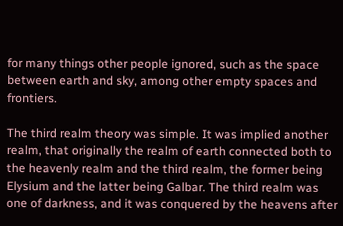for many things other people ignored, such as the space between earth and sky, among other empty spaces and frontiers.

The third realm theory was simple. It was implied another realm, that originally the realm of earth connected both to the heavenly realm and the third realm, the former being Elysium and the latter being Galbar. The third realm was one of darkness, and it was conquered by the heavens after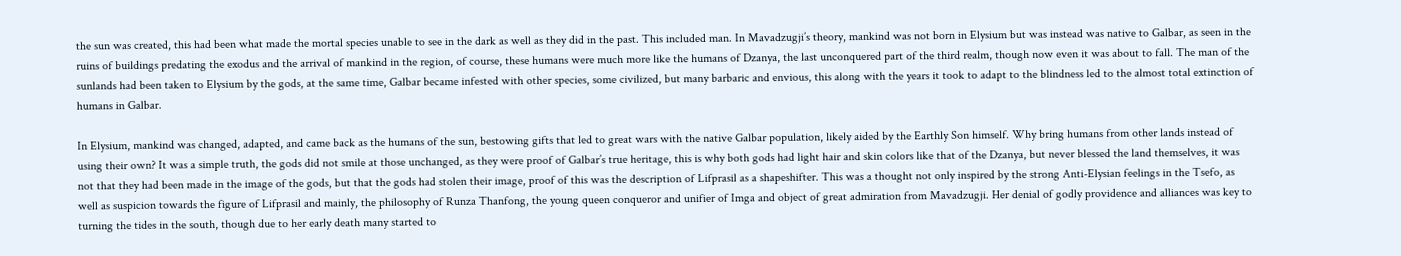the sun was created, this had been what made the mortal species unable to see in the dark as well as they did in the past. This included man. In Mavadzugji’s theory, mankind was not born in Elysium but was instead was native to Galbar, as seen in the ruins of buildings predating the exodus and the arrival of mankind in the region, of course, these humans were much more like the humans of Dzanya, the last unconquered part of the third realm, though now even it was about to fall. The man of the sunlands had been taken to Elysium by the gods, at the same time, Galbar became infested with other species, some civilized, but many barbaric and envious, this along with the years it took to adapt to the blindness led to the almost total extinction of humans in Galbar.

In Elysium, mankind was changed, adapted, and came back as the humans of the sun, bestowing gifts that led to great wars with the native Galbar population, likely aided by the Earthly Son himself. Why bring humans from other lands instead of using their own? It was a simple truth, the gods did not smile at those unchanged, as they were proof of Galbar’s true heritage, this is why both gods had light hair and skin colors like that of the Dzanya, but never blessed the land themselves, it was not that they had been made in the image of the gods, but that the gods had stolen their image, proof of this was the description of Lifprasil as a shapeshifter. This was a thought not only inspired by the strong Anti-Elysian feelings in the Tsefo, as well as suspicion towards the figure of Lifprasil and mainly, the philosophy of Runza Thanfong, the young queen conqueror and unifier of Imga and object of great admiration from Mavadzugji. Her denial of godly providence and alliances was key to turning the tides in the south, though due to her early death many started to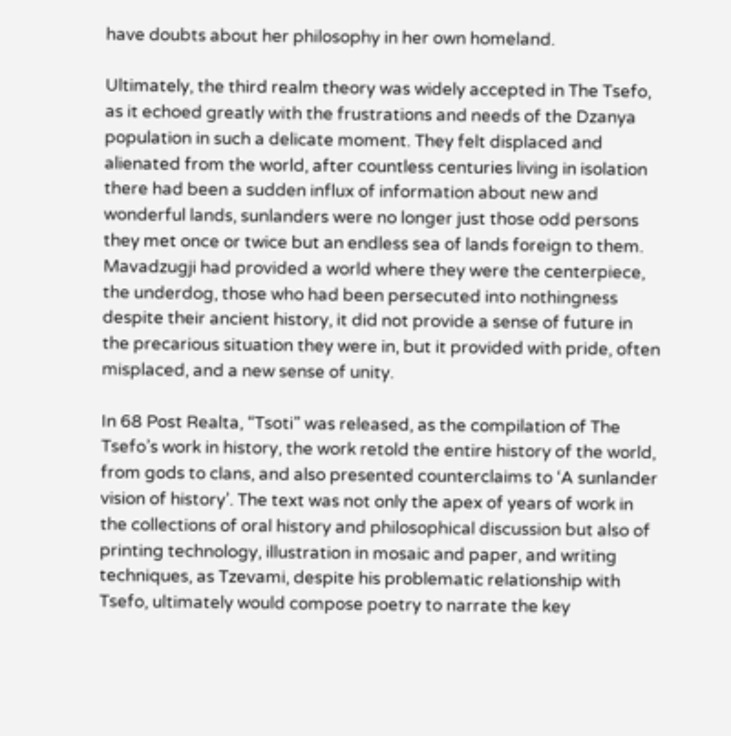have doubts about her philosophy in her own homeland.

Ultimately, the third realm theory was widely accepted in The Tsefo, as it echoed greatly with the frustrations and needs of the Dzanya population in such a delicate moment. They felt displaced and alienated from the world, after countless centuries living in isolation there had been a sudden influx of information about new and wonderful lands, sunlanders were no longer just those odd persons they met once or twice but an endless sea of lands foreign to them. Mavadzugji had provided a world where they were the centerpiece, the underdog, those who had been persecuted into nothingness despite their ancient history, it did not provide a sense of future in the precarious situation they were in, but it provided with pride, often misplaced, and a new sense of unity.

In 68 Post Realta, “Tsoti” was released, as the compilation of The Tsefo’s work in history, the work retold the entire history of the world, from gods to clans, and also presented counterclaims to ‘A sunlander vision of history’. The text was not only the apex of years of work in the collections of oral history and philosophical discussion but also of printing technology, illustration in mosaic and paper, and writing techniques, as Tzevami, despite his problematic relationship with Tsefo, ultimately would compose poetry to narrate the key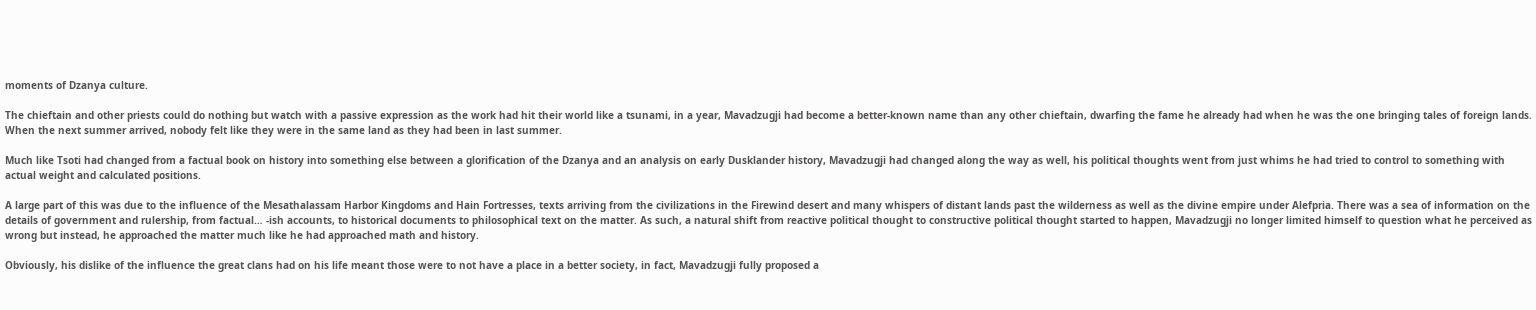moments of Dzanya culture.

The chieftain and other priests could do nothing but watch with a passive expression as the work had hit their world like a tsunami, in a year, Mavadzugji had become a better-known name than any other chieftain, dwarfing the fame he already had when he was the one bringing tales of foreign lands. When the next summer arrived, nobody felt like they were in the same land as they had been in last summer.

Much like Tsoti had changed from a factual book on history into something else between a glorification of the Dzanya and an analysis on early Dusklander history, Mavadzugji had changed along the way as well, his political thoughts went from just whims he had tried to control to something with actual weight and calculated positions.

A large part of this was due to the influence of the Mesathalassam Harbor Kingdoms and Hain Fortresses, texts arriving from the civilizations in the Firewind desert and many whispers of distant lands past the wilderness as well as the divine empire under Alefpria. There was a sea of information on the details of government and rulership, from factual… -ish accounts, to historical documents to philosophical text on the matter. As such, a natural shift from reactive political thought to constructive political thought started to happen, Mavadzugji no longer limited himself to question what he perceived as wrong but instead, he approached the matter much like he had approached math and history.

Obviously, his dislike of the influence the great clans had on his life meant those were to not have a place in a better society, in fact, Mavadzugji fully proposed a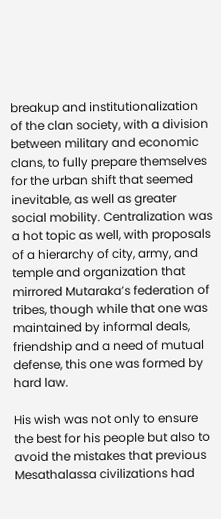breakup and institutionalization of the clan society, with a division between military and economic clans, to fully prepare themselves for the urban shift that seemed inevitable, as well as greater social mobility. Centralization was a hot topic as well, with proposals of a hierarchy of city, army, and temple and organization that mirrored Mutaraka’s federation of tribes, though while that one was maintained by informal deals, friendship and a need of mutual defense, this one was formed by hard law.

His wish was not only to ensure the best for his people but also to avoid the mistakes that previous Mesathalassa civilizations had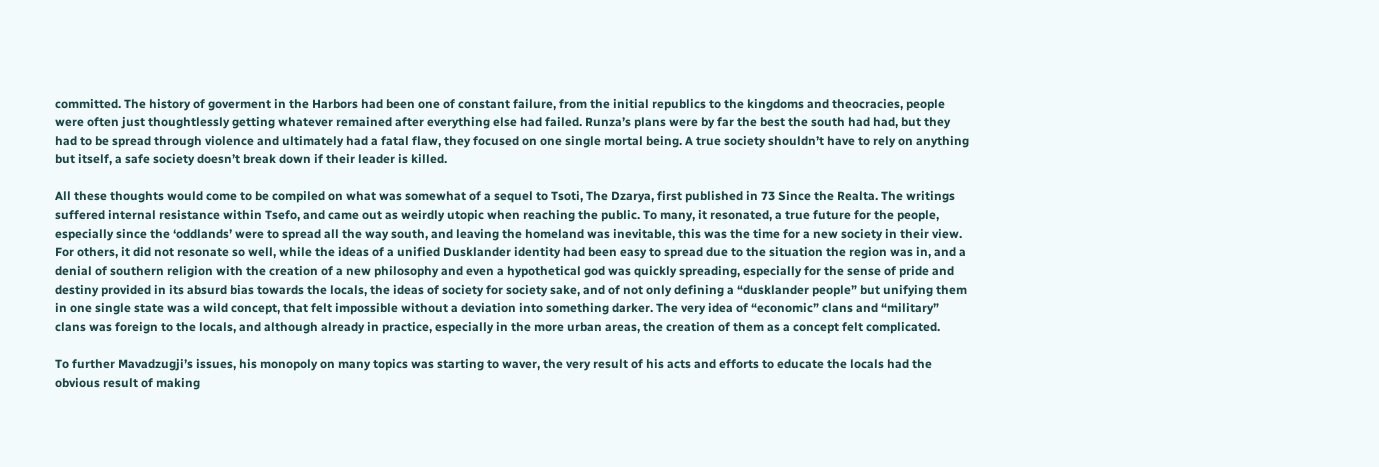committed. The history of goverment in the Harbors had been one of constant failure, from the initial republics to the kingdoms and theocracies, people were often just thoughtlessly getting whatever remained after everything else had failed. Runza’s plans were by far the best the south had had, but they had to be spread through violence and ultimately had a fatal flaw, they focused on one single mortal being. A true society shouldn’t have to rely on anything but itself, a safe society doesn’t break down if their leader is killed.

All these thoughts would come to be compiled on what was somewhat of a sequel to Tsoti, The Dzarya, first published in 73 Since the Realta. The writings suffered internal resistance within Tsefo, and came out as weirdly utopic when reaching the public. To many, it resonated, a true future for the people, especially since the ‘oddlands’ were to spread all the way south, and leaving the homeland was inevitable, this was the time for a new society in their view. For others, it did not resonate so well, while the ideas of a unified Dusklander identity had been easy to spread due to the situation the region was in, and a denial of southern religion with the creation of a new philosophy and even a hypothetical god was quickly spreading, especially for the sense of pride and destiny provided in its absurd bias towards the locals, the ideas of society for society sake, and of not only defining a “dusklander people” but unifying them in one single state was a wild concept, that felt impossible without a deviation into something darker. The very idea of “economic” clans and “military” clans was foreign to the locals, and although already in practice, especially in the more urban areas, the creation of them as a concept felt complicated.

To further Mavadzugji’s issues, his monopoly on many topics was starting to waver, the very result of his acts and efforts to educate the locals had the obvious result of making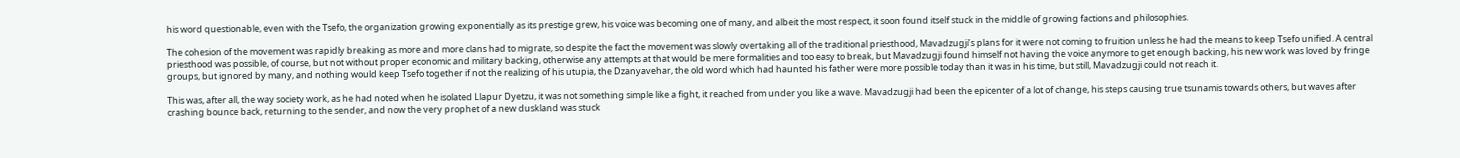his word questionable, even with the Tsefo, the organization growing exponentially as its prestige grew, his voice was becoming one of many, and albeit the most respect, it soon found itself stuck in the middle of growing factions and philosophies.

The cohesion of the movement was rapidly breaking as more and more clans had to migrate, so despite the fact the movement was slowly overtaking all of the traditional priesthood, Mavadzugji’s plans for it were not coming to fruition unless he had the means to keep Tsefo unified. A central priesthood was possible, of course, but not without proper economic and military backing, otherwise any attempts at that would be mere formalities and too easy to break, but Mavadzugji found himself not having the voice anymore to get enough backing, his new work was loved by fringe groups, but ignored by many, and nothing would keep Tsefo together if not the realizing of his utupia, the Dzanyavehar, the old word which had haunted his father were more possible today than it was in his time, but still, Mavadzugji could not reach it.

This was, after all, the way society work, as he had noted when he isolated Llapur Dyetzu, it was not something simple like a fight, it reached from under you like a wave. Mavadzugji had been the epicenter of a lot of change, his steps causing true tsunamis towards others, but waves after crashing bounce back, returning to the sender, and now the very prophet of a new duskland was stuck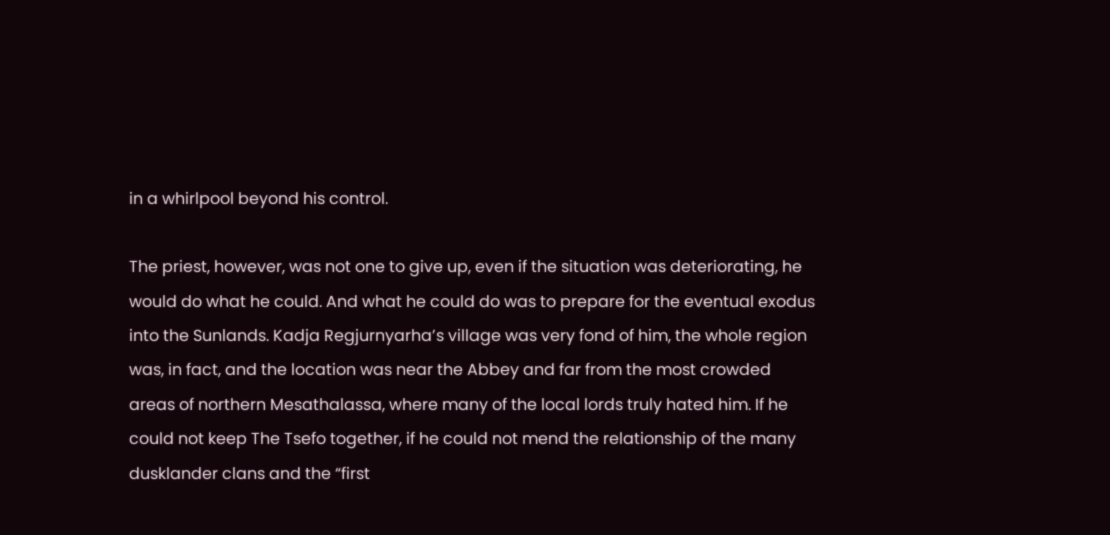in a whirlpool beyond his control.

The priest, however, was not one to give up, even if the situation was deteriorating, he would do what he could. And what he could do was to prepare for the eventual exodus into the Sunlands. Kadja Regjurnyarha’s village was very fond of him, the whole region was, in fact, and the location was near the Abbey and far from the most crowded areas of northern Mesathalassa, where many of the local lords truly hated him. If he could not keep The Tsefo together, if he could not mend the relationship of the many dusklander clans and the “first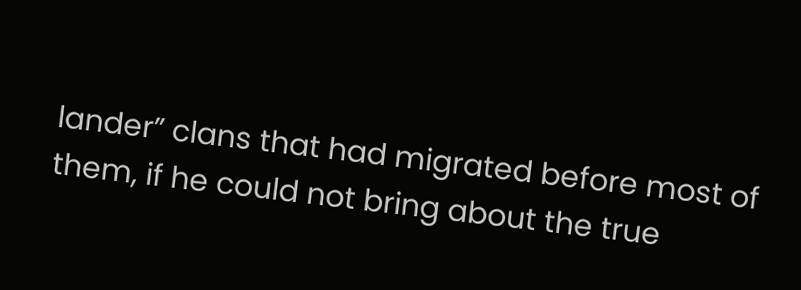lander” clans that had migrated before most of them, if he could not bring about the true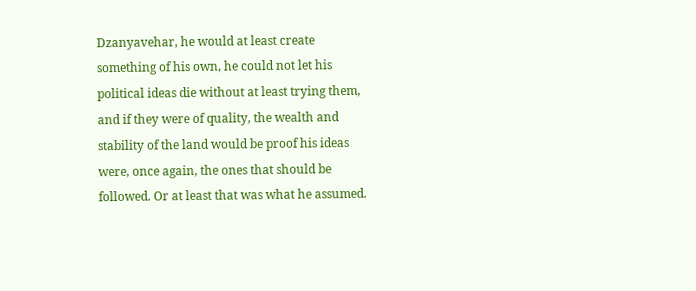Dzanyavehar, he would at least create something of his own, he could not let his political ideas die without at least trying them, and if they were of quality, the wealth and stability of the land would be proof his ideas were, once again, the ones that should be followed. Or at least that was what he assumed.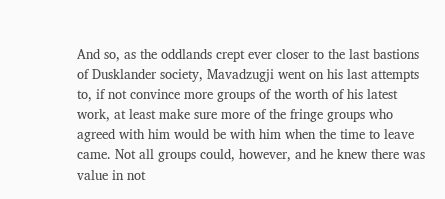And so, as the oddlands crept ever closer to the last bastions of Dusklander society, Mavadzugji went on his last attempts to, if not convince more groups of the worth of his latest work, at least make sure more of the fringe groups who agreed with him would be with him when the time to leave came. Not all groups could, however, and he knew there was value in not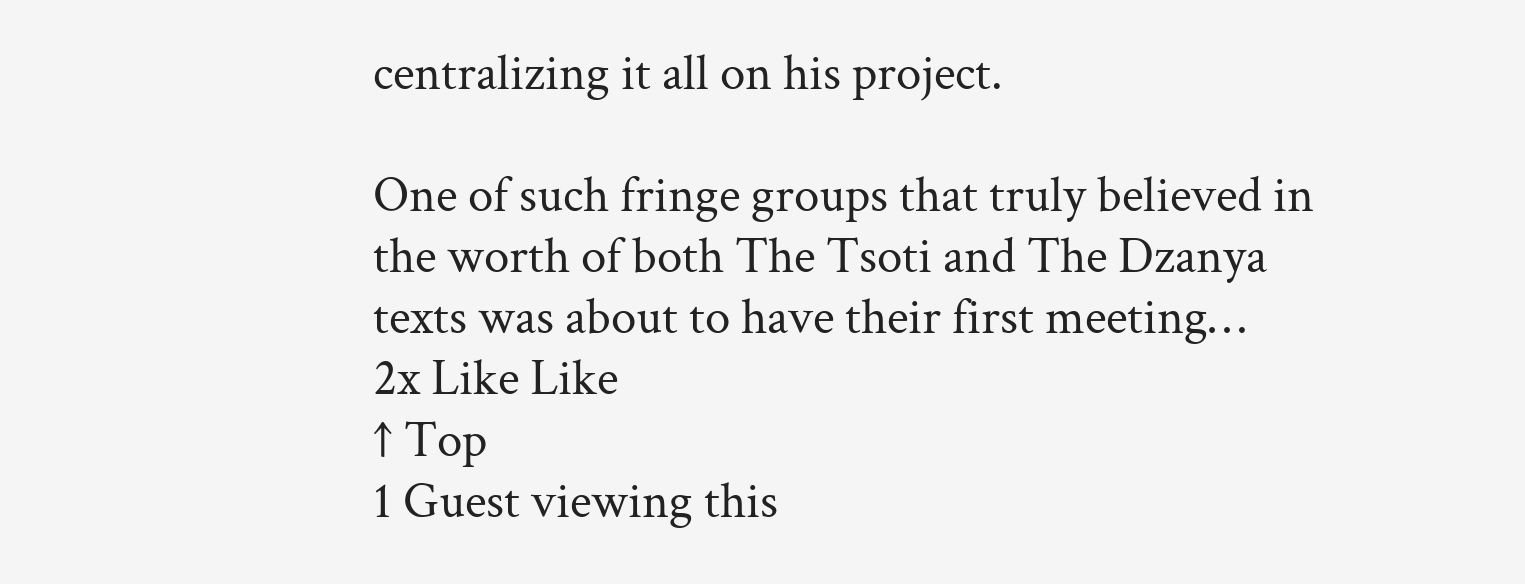centralizing it all on his project.

One of such fringe groups that truly believed in the worth of both The Tsoti and The Dzanya texts was about to have their first meeting…
2x Like Like
↑ Top
1 Guest viewing this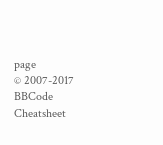page
© 2007-2017
BBCode Cheatsheet